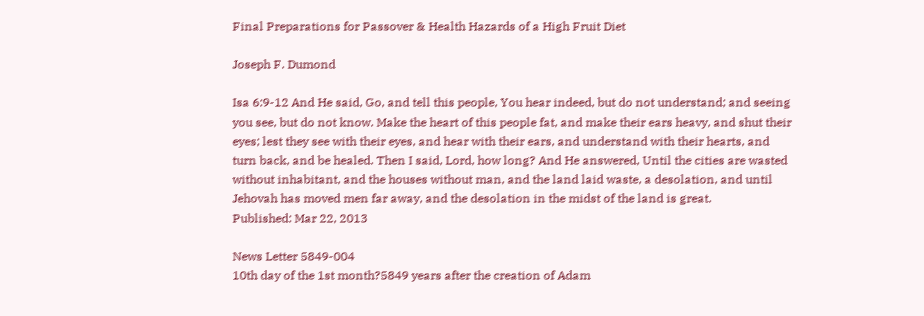Final Preparations for Passover & Health Hazards of a High Fruit Diet

Joseph F. Dumond

Isa 6:9-12 And He said, Go, and tell this people, You hear indeed, but do not understand; and seeing you see, but do not know. Make the heart of this people fat, and make their ears heavy, and shut their eyes; lest they see with their eyes, and hear with their ears, and understand with their hearts, and turn back, and be healed. Then I said, Lord, how long? And He answered, Until the cities are wasted without inhabitant, and the houses without man, and the land laid waste, a desolation, and until Jehovah has moved men far away, and the desolation in the midst of the land is great.
Published: Mar 22, 2013

News Letter 5849-004
10th day of the 1st month?5849 years after the creation of Adam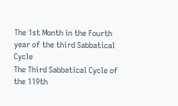The 1st Month in the Fourth year of the third Sabbatical Cycle
The Third Sabbatical Cycle of the 119th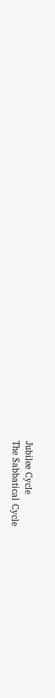Jubilee Cycle
The Sabbatical Cycle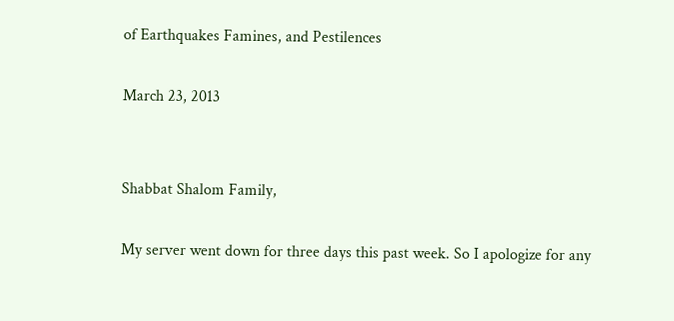of Earthquakes Famines, and Pestilences

March 23, 2013


Shabbat Shalom Family,

My server went down for three days this past week. So I apologize for any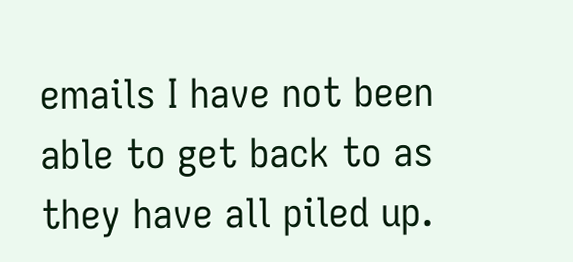emails I have not been able to get back to as they have all piled up.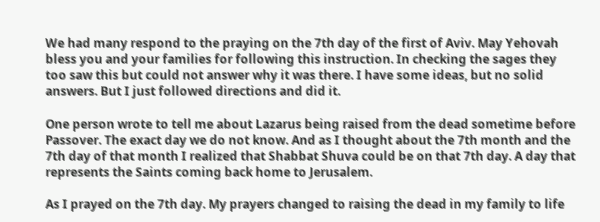We had many respond to the praying on the 7th day of the first of Aviv. May Yehovah bless you and your families for following this instruction. In checking the sages they too saw this but could not answer why it was there. I have some ideas, but no solid answers. But I just followed directions and did it.

One person wrote to tell me about Lazarus being raised from the dead sometime before Passover. The exact day we do not know. And as I thought about the 7th month and the 7th day of that month I realized that Shabbat Shuva could be on that 7th day. A day that represents the Saints coming back home to Jerusalem.

As I prayed on the 7th day. My prayers changed to raising the dead in my family to life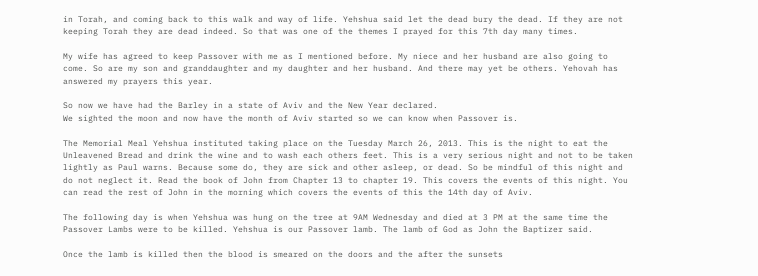in Torah, and coming back to this walk and way of life. Yehshua said let the dead bury the dead. If they are not keeping Torah they are dead indeed. So that was one of the themes I prayed for this 7th day many times.

My wife has agreed to keep Passover with me as I mentioned before. My niece and her husband are also going to come. So are my son and granddaughter and my daughter and her husband. And there may yet be others. Yehovah has answered my prayers this year.

So now we have had the Barley in a state of Aviv and the New Year declared.
We sighted the moon and now have the month of Aviv started so we can know when Passover is.

The Memorial Meal Yehshua instituted taking place on the Tuesday March 26, 2013. This is the night to eat the Unleavened Bread and drink the wine and to wash each others feet. This is a very serious night and not to be taken lightly as Paul warns. Because some do, they are sick and other asleep, or dead. So be mindful of this night and do not neglect it. Read the book of John from Chapter 13 to chapter 19. This covers the events of this night. You can read the rest of John in the morning which covers the events of this the 14th day of Aviv.

The following day is when Yehshua was hung on the tree at 9AM Wednesday and died at 3 PM at the same time the Passover Lambs were to be killed. Yehshua is our Passover lamb. The lamb of God as John the Baptizer said.

Once the lamb is killed then the blood is smeared on the doors and the after the sunsets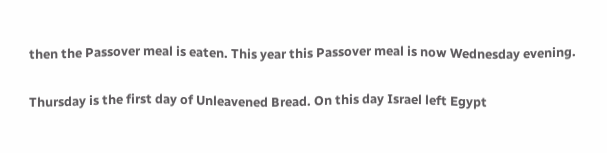then the Passover meal is eaten. This year this Passover meal is now Wednesday evening.

Thursday is the first day of Unleavened Bread. On this day Israel left Egypt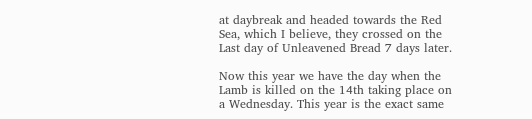at daybreak and headed towards the Red Sea, which I believe, they crossed on the Last day of Unleavened Bread 7 days later.

Now this year we have the day when the Lamb is killed on the 14th taking place on a Wednesday. This year is the exact same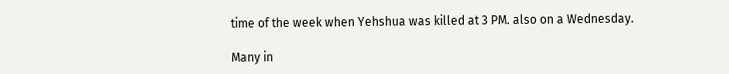time of the week when Yehshua was killed at 3 PM. also on a Wednesday.

Many in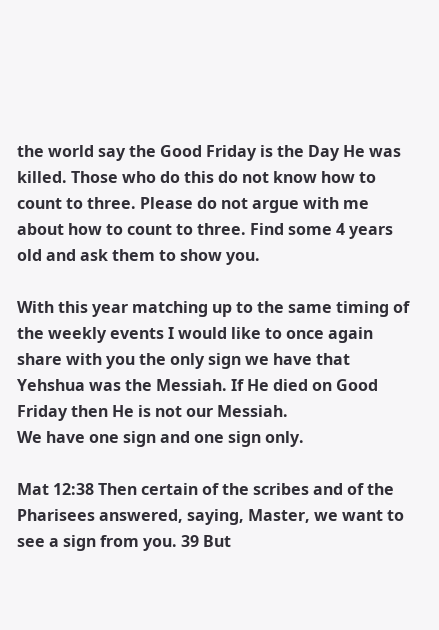the world say the Good Friday is the Day He was killed. Those who do this do not know how to count to three. Please do not argue with me about how to count to three. Find some 4 years old and ask them to show you.

With this year matching up to the same timing of the weekly events I would like to once again share with you the only sign we have that Yehshua was the Messiah. If He died on Good Friday then He is not our Messiah.
We have one sign and one sign only.

Mat 12:38 Then certain of the scribes and of the Pharisees answered, saying, Master, we want to see a sign from you. 39 But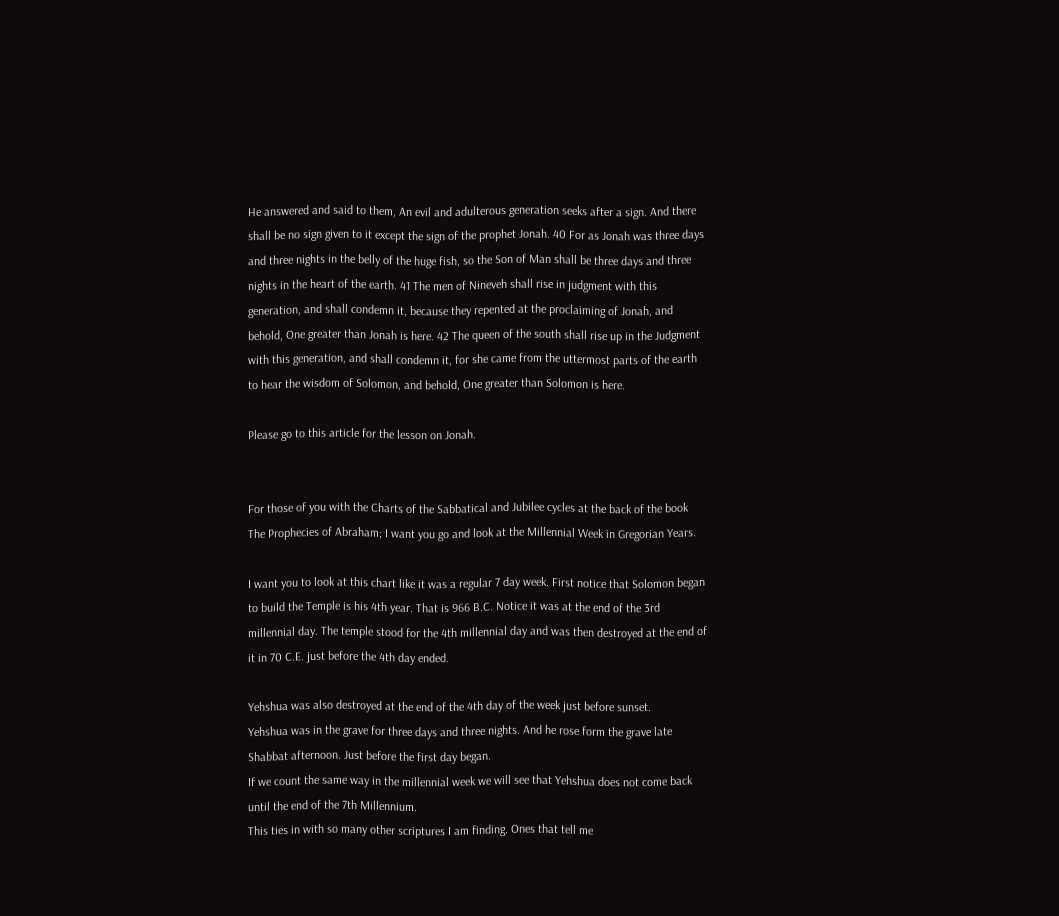He answered and said to them, An evil and adulterous generation seeks after a sign. And there shall be no sign given to it except the sign of the prophet Jonah. 40 For as Jonah was three days and three nights in the belly of the huge fish, so the Son of Man shall be three days and three nights in the heart of the earth. 41 The men of Nineveh shall rise in judgment with this generation, and shall condemn it, because they repented at the proclaiming of Jonah, and behold, One greater than Jonah is here. 42 The queen of the south shall rise up in the Judgment with this generation, and shall condemn it, for she came from the uttermost parts of the earth to hear the wisdom of Solomon, and behold, One greater than Solomon is here.

Please go to this article for the lesson on Jonah.


For those of you with the Charts of the Sabbatical and Jubilee cycles at the back of the book The Prophecies of Abraham; I want you go and look at the Millennial Week in Gregorian Years.

I want you to look at this chart like it was a regular 7 day week. First notice that Solomon began to build the Temple is his 4th year. That is 966 B.C. Notice it was at the end of the 3rd millennial day. The temple stood for the 4th millennial day and was then destroyed at the end of it in 70 C.E. just before the 4th day ended.

Yehshua was also destroyed at the end of the 4th day of the week just before sunset.
Yehshua was in the grave for three days and three nights. And he rose form the grave late Shabbat afternoon. Just before the first day began.
If we count the same way in the millennial week we will see that Yehshua does not come back until the end of the 7th Millennium.
This ties in with so many other scriptures I am finding. Ones that tell me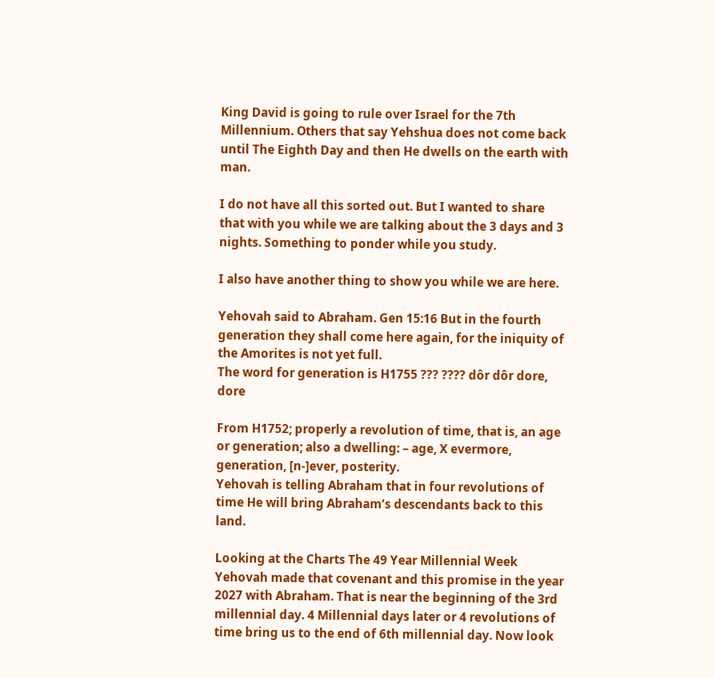King David is going to rule over Israel for the 7th Millennium. Others that say Yehshua does not come back until The Eighth Day and then He dwells on the earth with man.

I do not have all this sorted out. But I wanted to share that with you while we are talking about the 3 days and 3 nights. Something to ponder while you study.

I also have another thing to show you while we are here.

Yehovah said to Abraham. Gen 15:16 But in the fourth generation they shall come here again, for the iniquity of the Amorites is not yet full.
The word for generation is H1755 ??? ???? dôr dôr dore, dore

From H1752; properly a revolution of time, that is, an age or generation; also a dwelling: – age, X evermore, generation, [n-]ever, posterity.
Yehovah is telling Abraham that in four revolutions of time He will bring Abraham’s descendants back to this land.

Looking at the Charts The 49 Year Millennial Week Yehovah made that covenant and this promise in the year 2027 with Abraham. That is near the beginning of the 3rd millennial day. 4 Millennial days later or 4 revolutions of time bring us to the end of 6th millennial day. Now look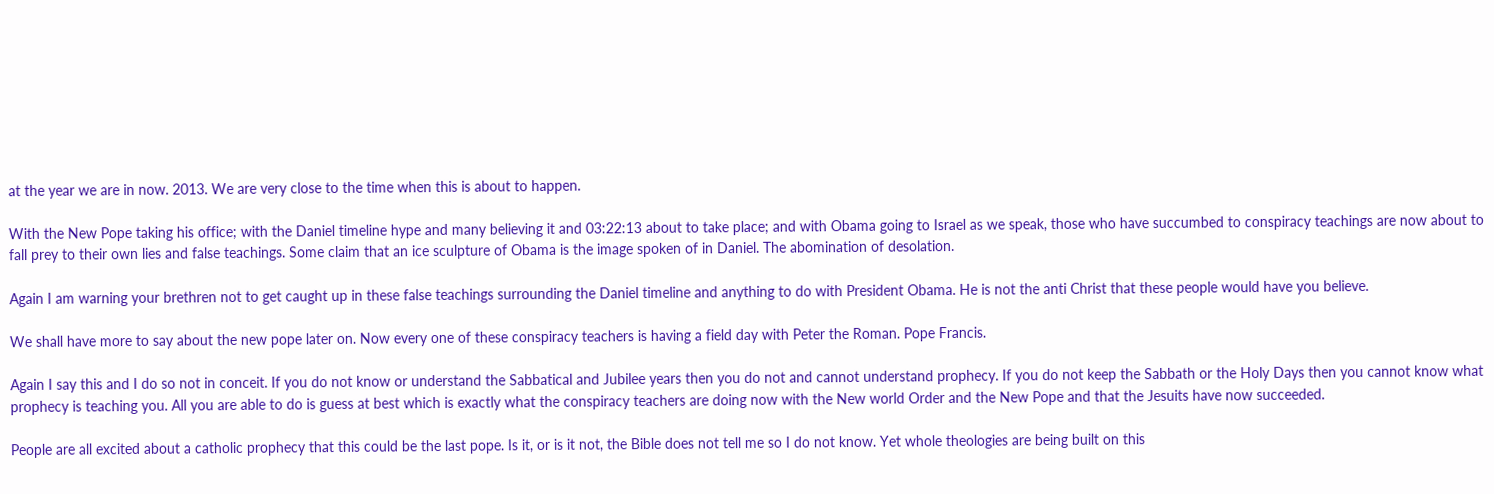at the year we are in now. 2013. We are very close to the time when this is about to happen.

With the New Pope taking his office; with the Daniel timeline hype and many believing it and 03:22:13 about to take place; and with Obama going to Israel as we speak, those who have succumbed to conspiracy teachings are now about to fall prey to their own lies and false teachings. Some claim that an ice sculpture of Obama is the image spoken of in Daniel. The abomination of desolation.

Again I am warning your brethren not to get caught up in these false teachings surrounding the Daniel timeline and anything to do with President Obama. He is not the anti Christ that these people would have you believe.

We shall have more to say about the new pope later on. Now every one of these conspiracy teachers is having a field day with Peter the Roman. Pope Francis.

Again I say this and I do so not in conceit. If you do not know or understand the Sabbatical and Jubilee years then you do not and cannot understand prophecy. If you do not keep the Sabbath or the Holy Days then you cannot know what prophecy is teaching you. All you are able to do is guess at best which is exactly what the conspiracy teachers are doing now with the New world Order and the New Pope and that the Jesuits have now succeeded.

People are all excited about a catholic prophecy that this could be the last pope. Is it, or is it not, the Bible does not tell me so I do not know. Yet whole theologies are being built on this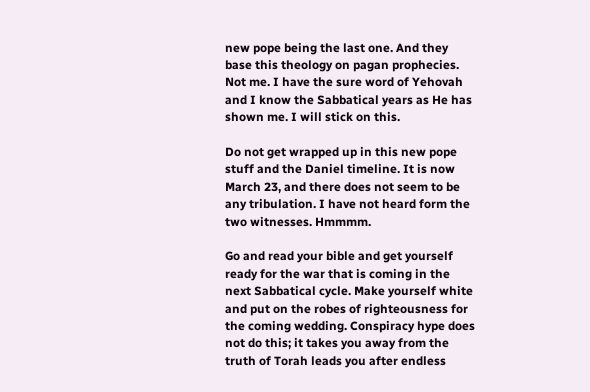new pope being the last one. And they base this theology on pagan prophecies. Not me. I have the sure word of Yehovah and I know the Sabbatical years as He has shown me. I will stick on this.

Do not get wrapped up in this new pope stuff and the Daniel timeline. It is now March 23, and there does not seem to be any tribulation. I have not heard form the two witnesses. Hmmmm.

Go and read your bible and get yourself ready for the war that is coming in the next Sabbatical cycle. Make yourself white and put on the robes of righteousness for the coming wedding. Conspiracy hype does not do this; it takes you away from the truth of Torah leads you after endless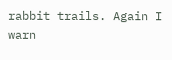rabbit trails. Again I warn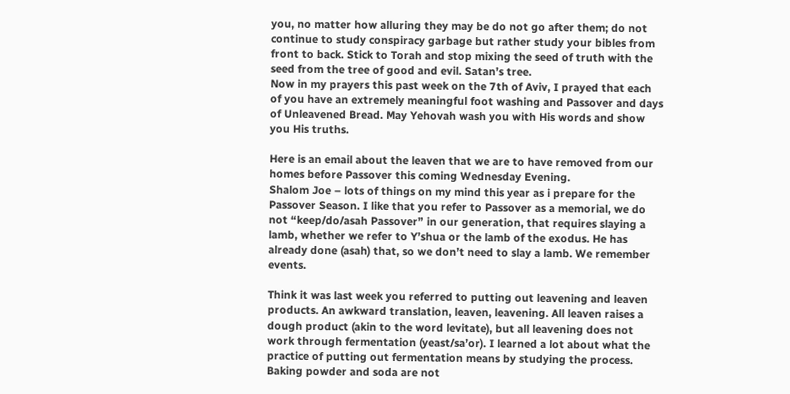you, no matter how alluring they may be do not go after them; do not continue to study conspiracy garbage but rather study your bibles from front to back. Stick to Torah and stop mixing the seed of truth with the seed from the tree of good and evil. Satan’s tree.
Now in my prayers this past week on the 7th of Aviv, I prayed that each of you have an extremely meaningful foot washing and Passover and days of Unleavened Bread. May Yehovah wash you with His words and show you His truths.

Here is an email about the leaven that we are to have removed from our homes before Passover this coming Wednesday Evening.
Shalom Joe – lots of things on my mind this year as i prepare for the Passover Season. I like that you refer to Passover as a memorial, we do not “keep/do/asah Passover” in our generation, that requires slaying a lamb, whether we refer to Y’shua or the lamb of the exodus. He has already done (asah) that, so we don’t need to slay a lamb. We remember events.

Think it was last week you referred to putting out leavening and leaven products. An awkward translation, leaven, leavening. All leaven raises a dough product (akin to the word levitate), but all leavening does not work through fermentation (yeast/sa’or). I learned a lot about what the practice of putting out fermentation means by studying the process. Baking powder and soda are not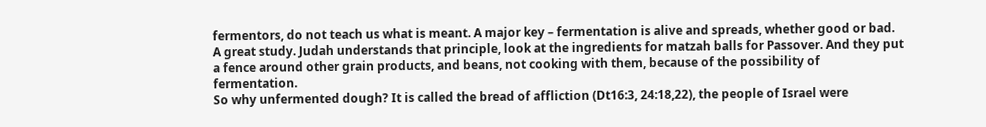fermentors, do not teach us what is meant. A major key – fermentation is alive and spreads, whether good or bad. A great study. Judah understands that principle, look at the ingredients for matzah balls for Passover. And they put a fence around other grain products, and beans, not cooking with them, because of the possibility of fermentation.
So why unfermented dough? It is called the bread of affliction (Dt16:3, 24:18,22), the people of Israel were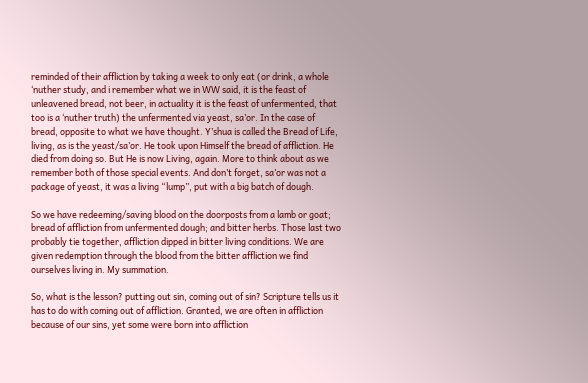reminded of their affliction by taking a week to only eat (or drink, a whole ‘nuther study, and i remember what we in WW said, it is the feast of unleavened bread, not beer, in actuality it is the feast of unfermented, that too is a ‘nuther truth) the unfermented via yeast, sa’or. In the case of bread, opposite to what we have thought. Y’shua is called the Bread of Life, living, as is the yeast/sa’or. He took upon Himself the bread of affliction. He died from doing so. But He is now Living, again. More to think about as we remember both of those special events. And don’t forget, sa’or was not a package of yeast, it was a living “lump”, put with a big batch of dough.

So we have redeeming/saving blood on the doorposts from a lamb or goat; bread of affliction from unfermented dough; and bitter herbs. Those last two probably tie together, affliction dipped in bitter living conditions. We are given redemption through the blood from the bitter affliction we find ourselves living in. My summation.

So, what is the lesson? putting out sin, coming out of sin? Scripture tells us it has to do with coming out of affliction. Granted, we are often in affliction because of our sins, yet some were born into affliction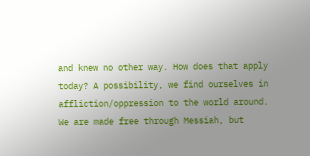and knew no other way. How does that apply today? A possibility, we find ourselves in affliction/oppression to the world around. We are made free through Messiah, but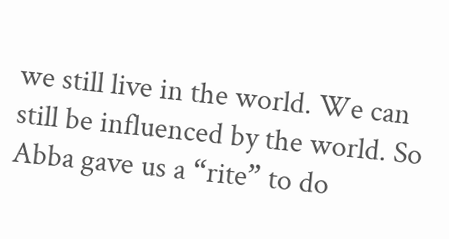we still live in the world. We can still be influenced by the world. So Abba gave us a “rite” to do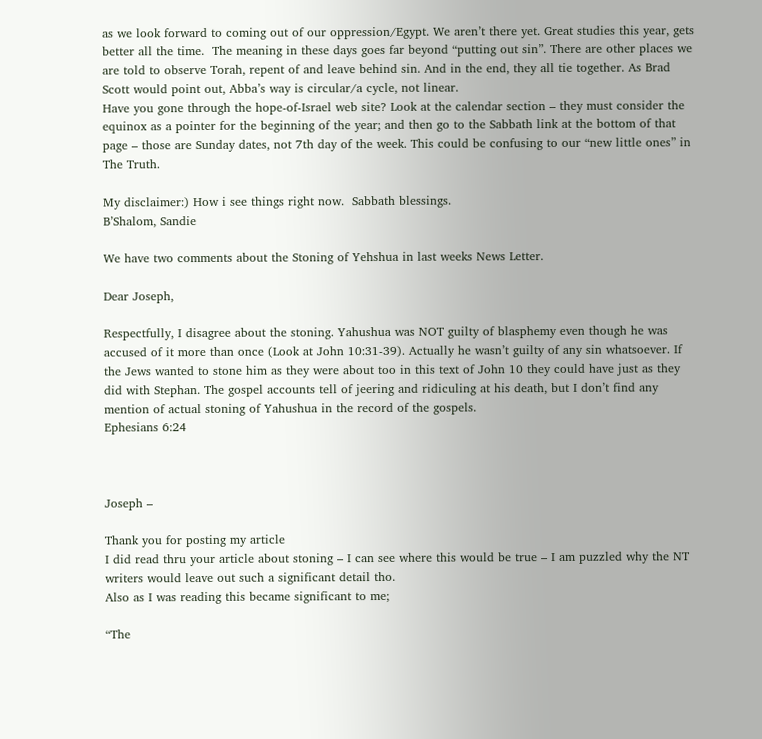as we look forward to coming out of our oppression/Egypt. We aren’t there yet. Great studies this year, gets better all the time.  The meaning in these days goes far beyond “putting out sin”. There are other places we are told to observe Torah, repent of and leave behind sin. And in the end, they all tie together. As Brad Scott would point out, Abba’s way is circular/a cycle, not linear.
Have you gone through the hope-of-Israel web site? Look at the calendar section – they must consider the equinox as a pointer for the beginning of the year; and then go to the Sabbath link at the bottom of that page – those are Sunday dates, not 7th day of the week. This could be confusing to our “new little ones” in The Truth.

My disclaimer:) How i see things right now.  Sabbath blessings.
B’Shalom, Sandie

We have two comments about the Stoning of Yehshua in last weeks News Letter.

Dear Joseph,

Respectfully, I disagree about the stoning. Yahushua was NOT guilty of blasphemy even though he was accused of it more than once (Look at John 10:31-39). Actually he wasn’t guilty of any sin whatsoever. If the Jews wanted to stone him as they were about too in this text of John 10 they could have just as they did with Stephan. The gospel accounts tell of jeering and ridiculing at his death, but I don’t find any mention of actual stoning of Yahushua in the record of the gospels.
Ephesians 6:24



Joseph –

Thank you for posting my article
I did read thru your article about stoning – I can see where this would be true – I am puzzled why the NT writers would leave out such a significant detail tho.
Also as I was reading this became significant to me;

“The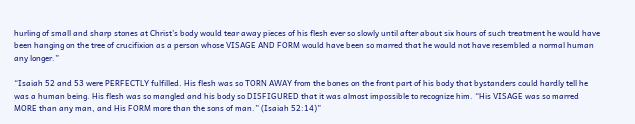hurling of small and sharp stones at Christ’s body would tear away pieces of his flesh ever so slowly until after about six hours of such treatment he would have been hanging on the tree of crucifixion as a person whose VISAGE AND FORM would have been so marred that he would not have resembled a normal human any longer.”

“Isaiah 52 and 53 were PERFECTLY fulfilled. His flesh was so TORN AWAY from the bones on the front part of his body that bystanders could hardly tell he was a human being. His flesh was so mangled and his body so DISFIGURED that it was almost impossible to recognize him. “His VISAGE was so marred MORE than any man, and His FORM more than the sons of man.” (Isaiah 52:14)”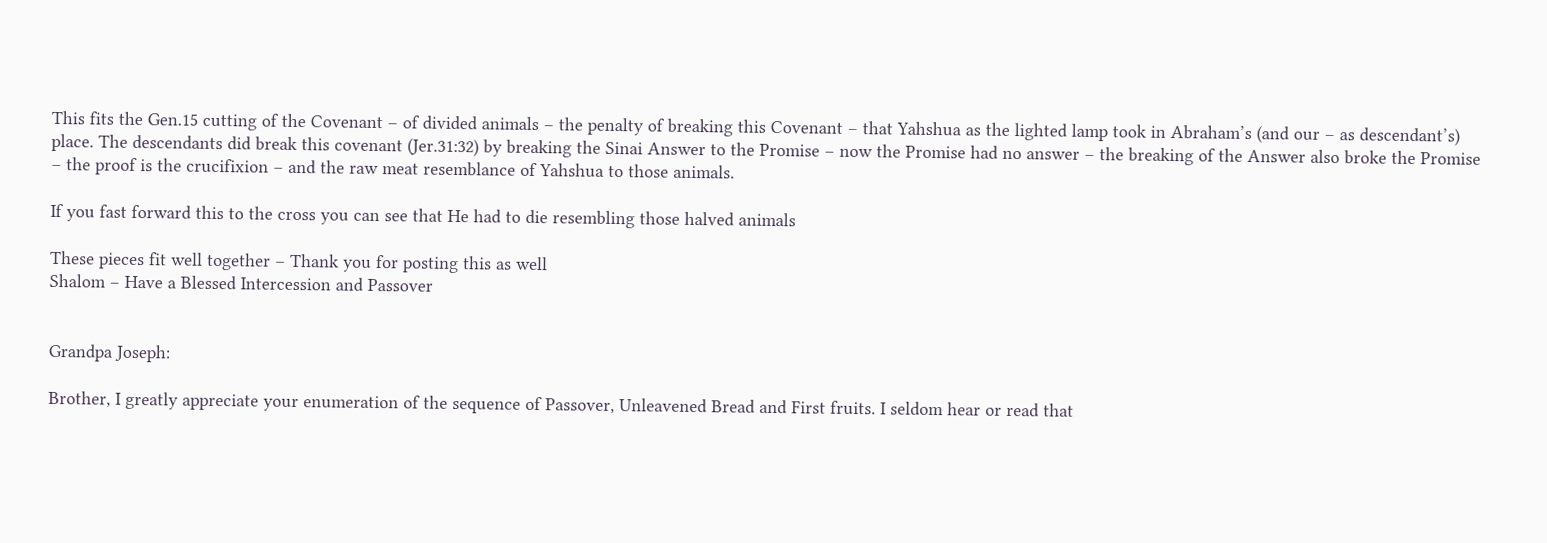This fits the Gen.15 cutting of the Covenant – of divided animals – the penalty of breaking this Covenant – that Yahshua as the lighted lamp took in Abraham’s (and our – as descendant’s) place. The descendants did break this covenant (Jer.31:32) by breaking the Sinai Answer to the Promise – now the Promise had no answer – the breaking of the Answer also broke the Promise – the proof is the crucifixion – and the raw meat resemblance of Yahshua to those animals.

If you fast forward this to the cross you can see that He had to die resembling those halved animals

These pieces fit well together – Thank you for posting this as well
Shalom – Have a Blessed Intercession and Passover


Grandpa Joseph:

Brother, I greatly appreciate your enumeration of the sequence of Passover, Unleavened Bread and First fruits. I seldom hear or read that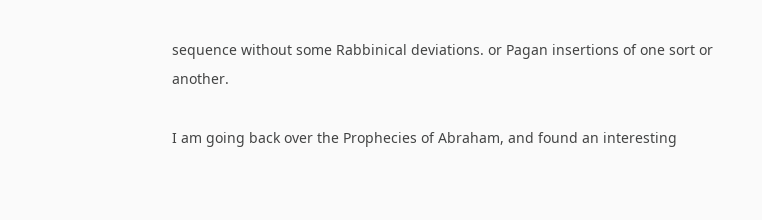sequence without some Rabbinical deviations. or Pagan insertions of one sort or another.

I am going back over the Prophecies of Abraham, and found an interesting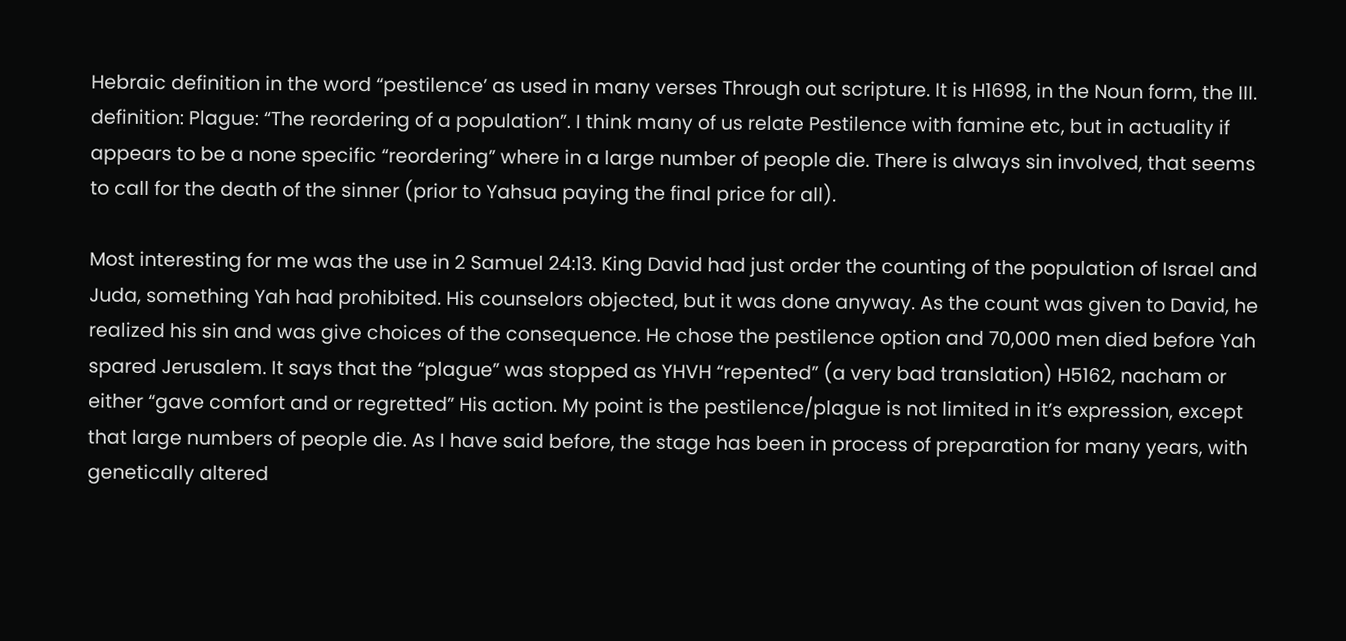Hebraic definition in the word “pestilence’ as used in many verses Through out scripture. It is H1698, in the Noun form, the III. definition: Plague: “The reordering of a population”. I think many of us relate Pestilence with famine etc, but in actuality if appears to be a none specific “reordering” where in a large number of people die. There is always sin involved, that seems to call for the death of the sinner (prior to Yahsua paying the final price for all).

Most interesting for me was the use in 2 Samuel 24:13. King David had just order the counting of the population of Israel and Juda, something Yah had prohibited. His counselors objected, but it was done anyway. As the count was given to David, he realized his sin and was give choices of the consequence. He chose the pestilence option and 70,000 men died before Yah spared Jerusalem. It says that the “plague” was stopped as YHVH “repented” (a very bad translation) H5162, nacham or either “gave comfort and or regretted” His action. My point is the pestilence/plague is not limited in it’s expression, except that large numbers of people die. As I have said before, the stage has been in process of preparation for many years, with genetically altered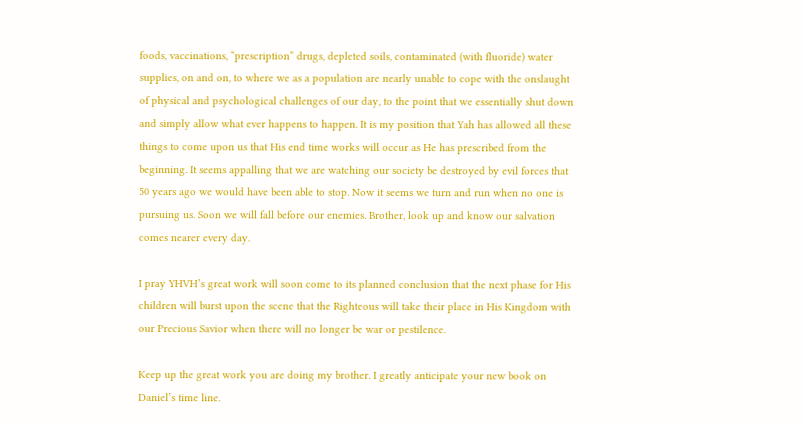foods, vaccinations, “prescription” drugs, depleted soils, contaminated (with fluoride) water supplies, on and on, to where we as a population are nearly unable to cope with the onslaught of physical and psychological challenges of our day, to the point that we essentially shut down and simply allow what ever happens to happen. It is my position that Yah has allowed all these things to come upon us that His end time works will occur as He has prescribed from the beginning. It seems appalling that we are watching our society be destroyed by evil forces that 50 years ago we would have been able to stop. Now it seems we turn and run when no one is pursuing us. Soon we will fall before our enemies. Brother, look up and know our salvation comes nearer every day.

I pray YHVH’s great work will soon come to its planned conclusion that the next phase for His children will burst upon the scene that the Righteous will take their place in His Kingdom with our Precious Savior when there will no longer be war or pestilence.

Keep up the great work you are doing my brother. I greatly anticipate your new book on Daniel’s time line.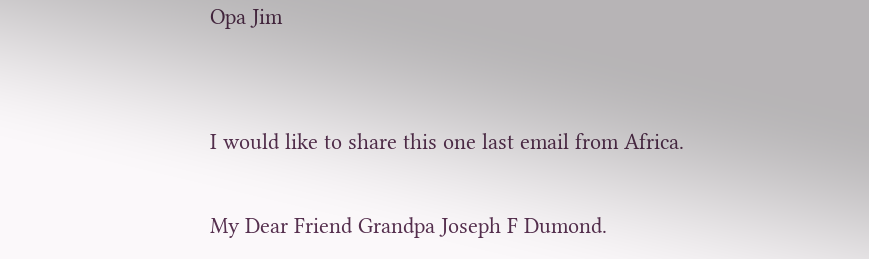Opa Jim


I would like to share this one last email from Africa.

My Dear Friend Grandpa Joseph F Dumond.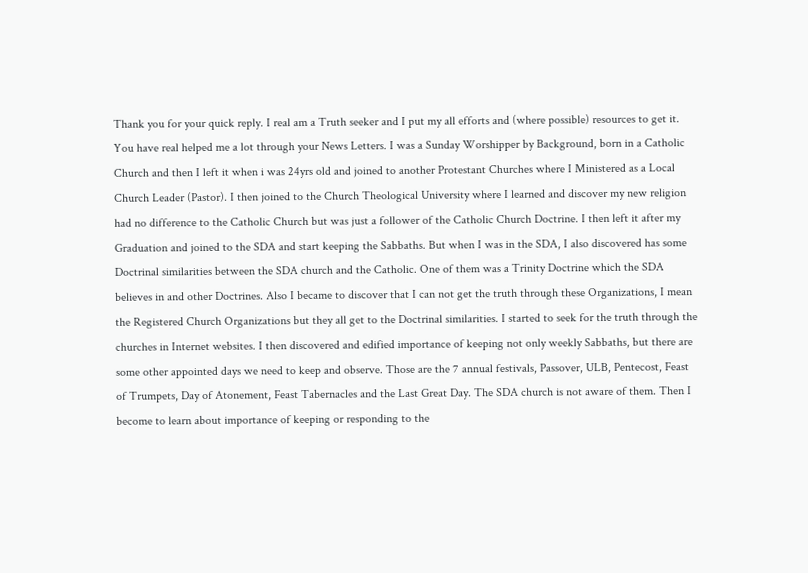Thank you for your quick reply. I real am a Truth seeker and I put my all efforts and (where possible) resources to get it. You have real helped me a lot through your News Letters. I was a Sunday Worshipper by Background, born in a Catholic Church and then I left it when i was 24yrs old and joined to another Protestant Churches where I Ministered as a Local Church Leader (Pastor). I then joined to the Church Theological University where I learned and discover my new religion had no difference to the Catholic Church but was just a follower of the Catholic Church Doctrine. I then left it after my Graduation and joined to the SDA and start keeping the Sabbaths. But when I was in the SDA, I also discovered has some Doctrinal similarities between the SDA church and the Catholic. One of them was a Trinity Doctrine which the SDA believes in and other Doctrines. Also I became to discover that I can not get the truth through these Organizations, I mean the Registered Church Organizations but they all get to the Doctrinal similarities. I started to seek for the truth through the churches in Internet websites. I then discovered and edified importance of keeping not only weekly Sabbaths, but there are some other appointed days we need to keep and observe. Those are the 7 annual festivals, Passover, ULB, Pentecost, Feast of Trumpets, Day of Atonement, Feast Tabernacles and the Last Great Day. The SDA church is not aware of them. Then I become to learn about importance of keeping or responding to the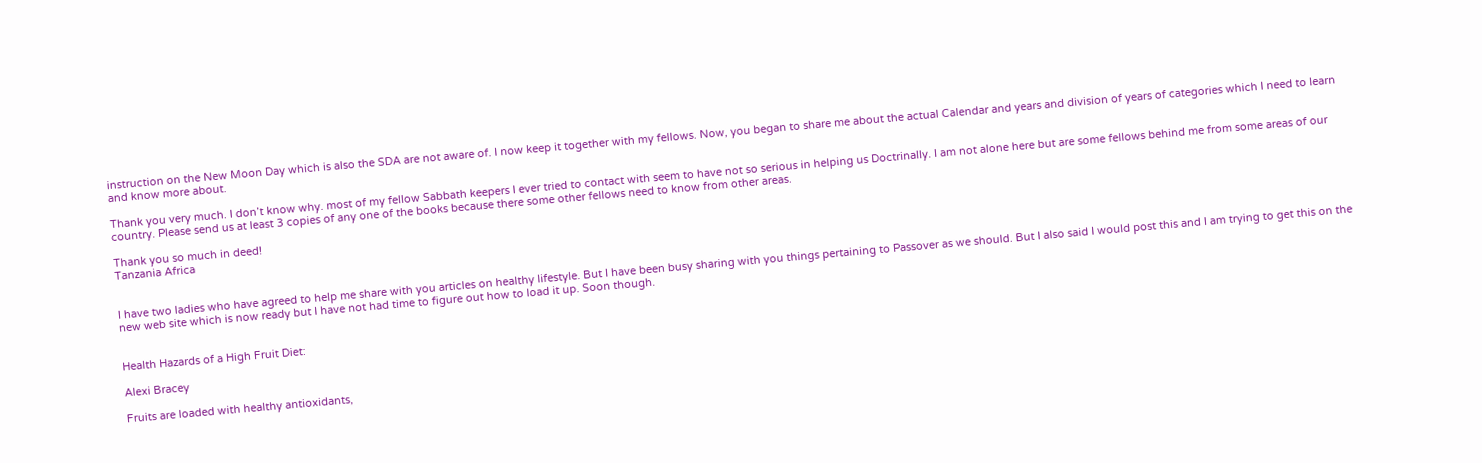instruction on the New Moon Day which is also the SDA are not aware of. I now keep it together with my fellows. Now, you began to share me about the actual Calendar and years and division of years of categories which I need to learn and know more about.

Thank you very much. I don’t know why. most of my fellow Sabbath keepers I ever tried to contact with seem to have not so serious in helping us Doctrinally. I am not alone here but are some fellows behind me from some areas of our country. Please send us at least 3 copies of any one of the books because there some other fellows need to know from other areas.

Thank you so much in deed!
Tanzania Africa


I have two ladies who have agreed to help me share with you articles on healthy lifestyle. But I have been busy sharing with you things pertaining to Passover as we should. But I also said I would post this and I am trying to get this on the new web site which is now ready but I have not had time to figure out how to load it up. Soon though.


Health Hazards of a High Fruit Diet:

Alexi Bracey

Fruits are loaded with healthy antioxidants,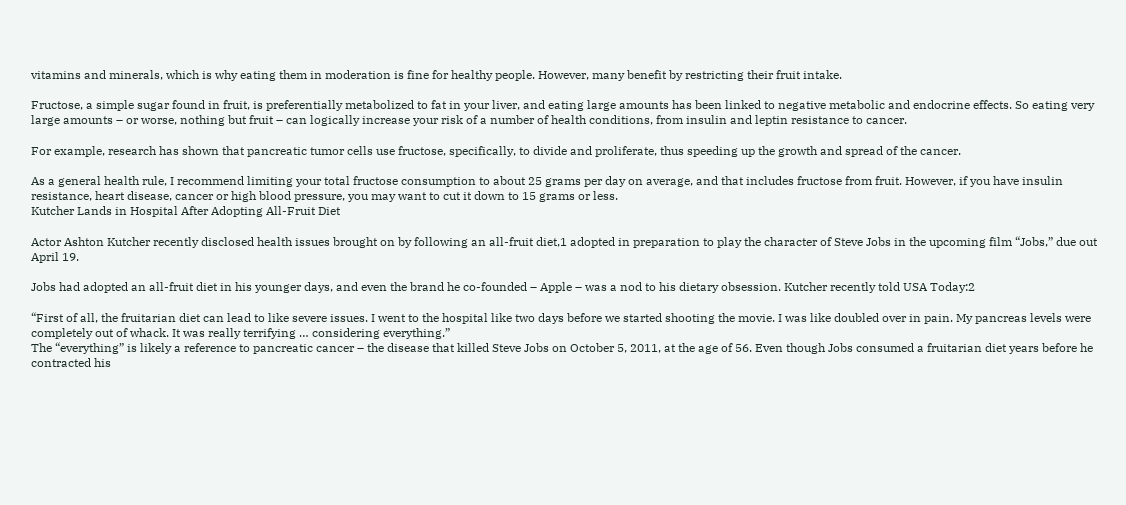vitamins and minerals, which is why eating them in moderation is fine for healthy people. However, many benefit by restricting their fruit intake.

Fructose, a simple sugar found in fruit, is preferentially metabolized to fat in your liver, and eating large amounts has been linked to negative metabolic and endocrine effects. So eating very large amounts – or worse, nothing but fruit – can logically increase your risk of a number of health conditions, from insulin and leptin resistance to cancer.

For example, research has shown that pancreatic tumor cells use fructose, specifically, to divide and proliferate, thus speeding up the growth and spread of the cancer.

As a general health rule, I recommend limiting your total fructose consumption to about 25 grams per day on average, and that includes fructose from fruit. However, if you have insulin resistance, heart disease, cancer or high blood pressure, you may want to cut it down to 15 grams or less.
Kutcher Lands in Hospital After Adopting All-Fruit Diet

Actor Ashton Kutcher recently disclosed health issues brought on by following an all-fruit diet,1 adopted in preparation to play the character of Steve Jobs in the upcoming film “Jobs,” due out April 19.

Jobs had adopted an all-fruit diet in his younger days, and even the brand he co-founded – Apple – was a nod to his dietary obsession. Kutcher recently told USA Today:2

“First of all, the fruitarian diet can lead to like severe issues. I went to the hospital like two days before we started shooting the movie. I was like doubled over in pain. My pancreas levels were completely out of whack. It was really terrifying … considering everything.”
The “everything” is likely a reference to pancreatic cancer – the disease that killed Steve Jobs on October 5, 2011, at the age of 56. Even though Jobs consumed a fruitarian diet years before he contracted his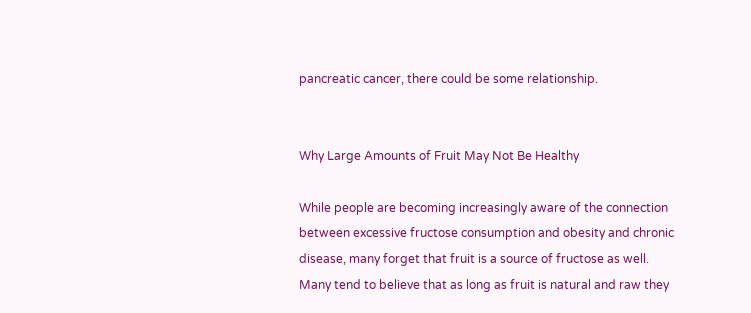pancreatic cancer, there could be some relationship.


Why Large Amounts of Fruit May Not Be Healthy

While people are becoming increasingly aware of the connection between excessive fructose consumption and obesity and chronic disease, many forget that fruit is a source of fructose as well. Many tend to believe that as long as fruit is natural and raw they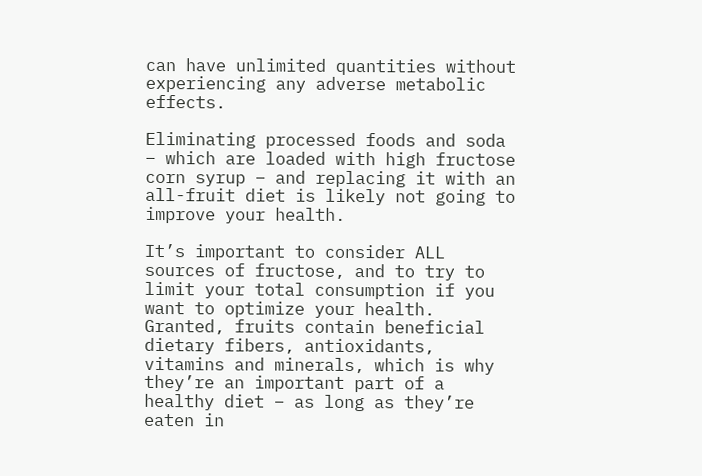can have unlimited quantities without experiencing any adverse metabolic effects.

Eliminating processed foods and soda – which are loaded with high fructose corn syrup – and replacing it with an all-fruit diet is likely not going to improve your health.

It’s important to consider ALL sources of fructose, and to try to limit your total consumption if you want to optimize your health. Granted, fruits contain beneficial dietary fibers, antioxidants, vitamins and minerals, which is why they’re an important part of a healthy diet – as long as they’re eaten in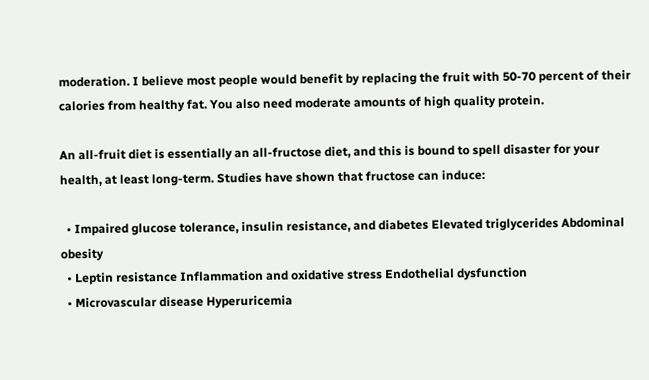moderation. I believe most people would benefit by replacing the fruit with 50-70 percent of their calories from healthy fat. You also need moderate amounts of high quality protein.

An all-fruit diet is essentially an all-fructose diet, and this is bound to spell disaster for your health, at least long-term. Studies have shown that fructose can induce:

  • Impaired glucose tolerance, insulin resistance, and diabetes Elevated triglycerides Abdominal obesity
  • Leptin resistance Inflammation and oxidative stress Endothelial dysfunction
  • Microvascular disease Hyperuricemia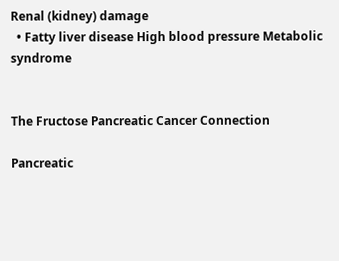Renal (kidney) damage
  • Fatty liver disease High blood pressure Metabolic syndrome


The Fructose Pancreatic Cancer Connection

Pancreatic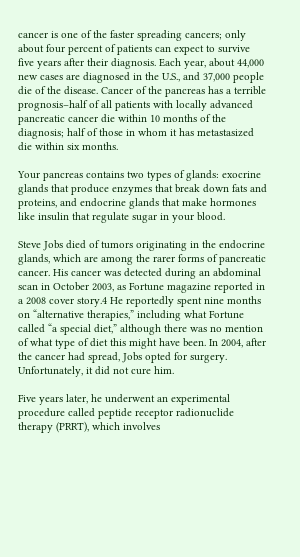cancer is one of the faster spreading cancers; only about four percent of patients can expect to survive five years after their diagnosis. Each year, about 44,000 new cases are diagnosed in the U.S., and 37,000 people die of the disease. Cancer of the pancreas has a terrible prognosis–half of all patients with locally advanced pancreatic cancer die within 10 months of the diagnosis; half of those in whom it has metastasized die within six months.

Your pancreas contains two types of glands: exocrine glands that produce enzymes that break down fats and proteins, and endocrine glands that make hormones like insulin that regulate sugar in your blood.

Steve Jobs died of tumors originating in the endocrine glands, which are among the rarer forms of pancreatic cancer. His cancer was detected during an abdominal scan in October 2003, as Fortune magazine reported in a 2008 cover story.4 He reportedly spent nine months on “alternative therapies,” including what Fortune called “a special diet,” although there was no mention of what type of diet this might have been. In 2004, after the cancer had spread, Jobs opted for surgery. Unfortunately, it did not cure him.

Five years later, he underwent an experimental procedure called peptide receptor radionuclide therapy (PRRT), which involves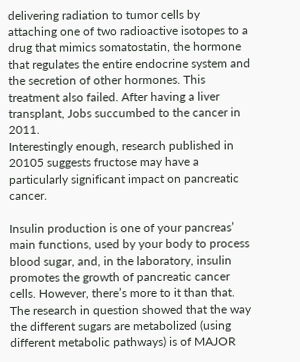delivering radiation to tumor cells by attaching one of two radioactive isotopes to a drug that mimics somatostatin, the hormone that regulates the entire endocrine system and the secretion of other hormones. This treatment also failed. After having a liver transplant, Jobs succumbed to the cancer in 2011.
Interestingly enough, research published in 20105 suggests fructose may have a particularly significant impact on pancreatic cancer.

Insulin production is one of your pancreas’ main functions, used by your body to process blood sugar, and, in the laboratory, insulin promotes the growth of pancreatic cancer cells. However, there’s more to it than that. The research in question showed that the way the different sugars are metabolized (using different metabolic pathways) is of MAJOR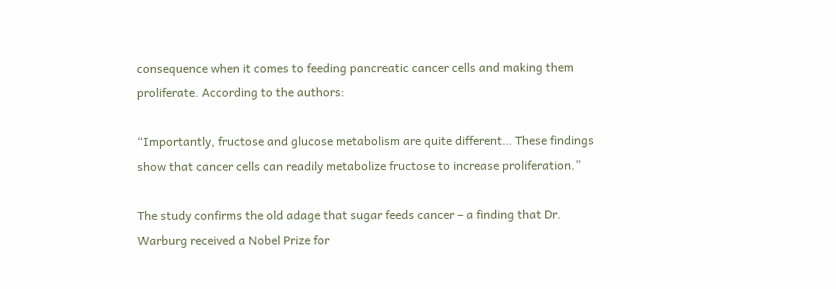consequence when it comes to feeding pancreatic cancer cells and making them proliferate. According to the authors:

“Importantly, fructose and glucose metabolism are quite different… These findings show that cancer cells can readily metabolize fructose to increase proliferation.”

The study confirms the old adage that sugar feeds cancer – a finding that Dr. Warburg received a Nobel Prize for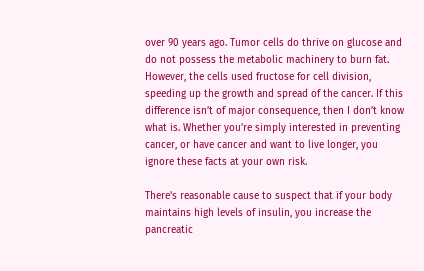over 90 years ago. Tumor cells do thrive on glucose and do not possess the metabolic machinery to burn fat. However, the cells used fructose for cell division, speeding up the growth and spread of the cancer. If this difference isn’t of major consequence, then I don’t know what is. Whether you’re simply interested in preventing cancer, or have cancer and want to live longer, you ignore these facts at your own risk.

There’s reasonable cause to suspect that if your body maintains high levels of insulin, you increase the pancreatic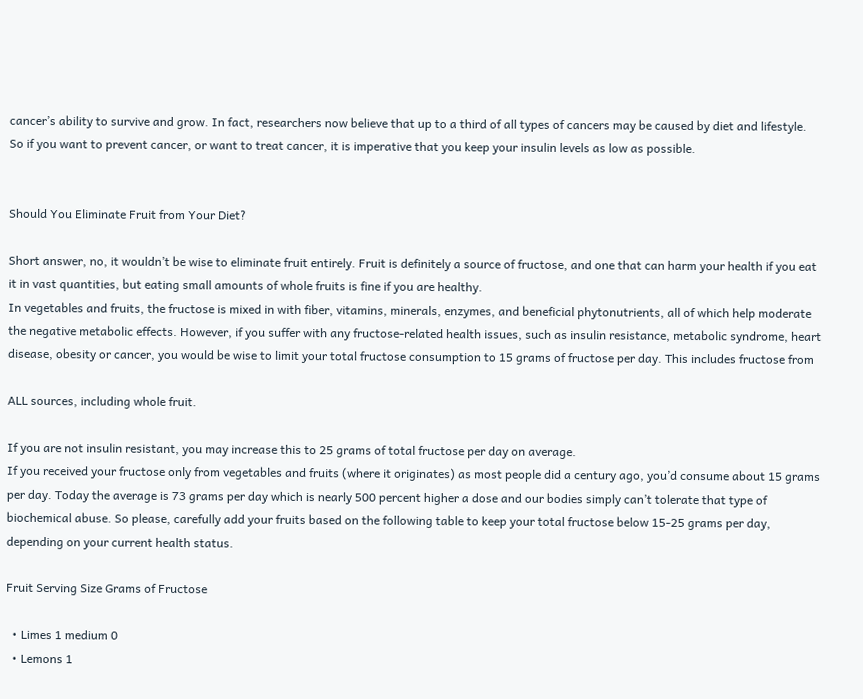cancer’s ability to survive and grow. In fact, researchers now believe that up to a third of all types of cancers may be caused by diet and lifestyle. So if you want to prevent cancer, or want to treat cancer, it is imperative that you keep your insulin levels as low as possible.


Should You Eliminate Fruit from Your Diet?

Short answer, no, it wouldn’t be wise to eliminate fruit entirely. Fruit is definitely a source of fructose, and one that can harm your health if you eat it in vast quantities, but eating small amounts of whole fruits is fine if you are healthy.
In vegetables and fruits, the fructose is mixed in with fiber, vitamins, minerals, enzymes, and beneficial phytonutrients, all of which help moderate the negative metabolic effects. However, if you suffer with any fructose-related health issues, such as insulin resistance, metabolic syndrome, heart disease, obesity or cancer, you would be wise to limit your total fructose consumption to 15 grams of fructose per day. This includes fructose from

ALL sources, including whole fruit.

If you are not insulin resistant, you may increase this to 25 grams of total fructose per day on average.
If you received your fructose only from vegetables and fruits (where it originates) as most people did a century ago, you’d consume about 15 grams per day. Today the average is 73 grams per day which is nearly 500 percent higher a dose and our bodies simply can’t tolerate that type of biochemical abuse. So please, carefully add your fruits based on the following table to keep your total fructose below 15-25 grams per day, depending on your current health status.

Fruit Serving Size Grams of Fructose

  • Limes 1 medium 0
  • Lemons 1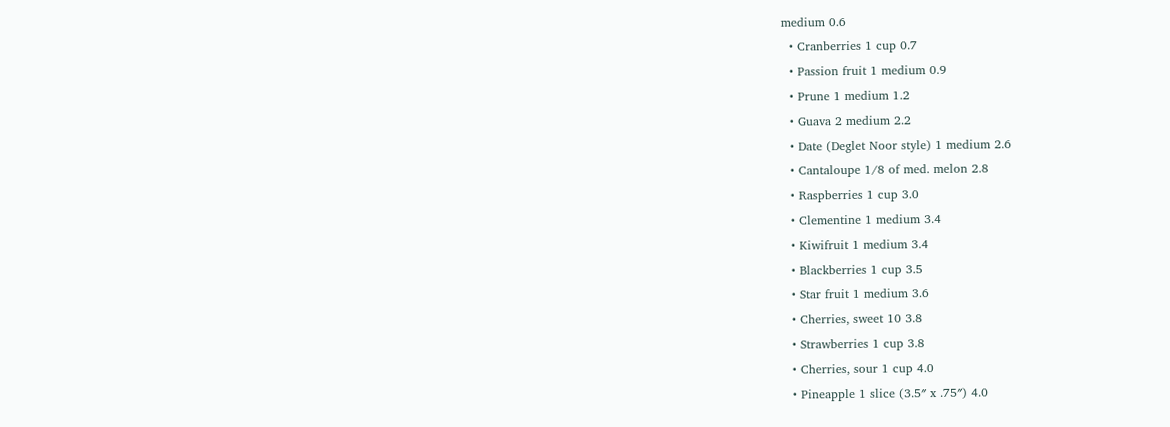medium 0.6
  • Cranberries 1 cup 0.7
  • Passion fruit 1 medium 0.9
  • Prune 1 medium 1.2
  • Guava 2 medium 2.2
  • Date (Deglet Noor style) 1 medium 2.6
  • Cantaloupe 1/8 of med. melon 2.8
  • Raspberries 1 cup 3.0
  • Clementine 1 medium 3.4
  • Kiwifruit 1 medium 3.4
  • Blackberries 1 cup 3.5
  • Star fruit 1 medium 3.6
  • Cherries, sweet 10 3.8
  • Strawberries 1 cup 3.8
  • Cherries, sour 1 cup 4.0
  • Pineapple 1 slice (3.5″ x .75″) 4.0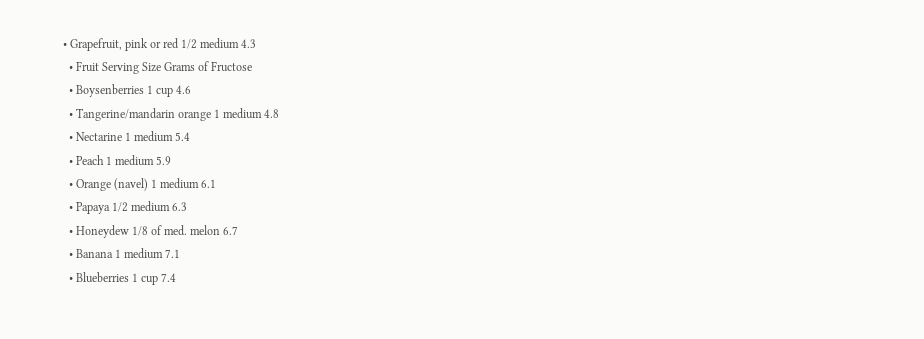• Grapefruit, pink or red 1/2 medium 4.3
  • Fruit Serving Size Grams of Fructose
  • Boysenberries 1 cup 4.6
  • Tangerine/mandarin orange 1 medium 4.8
  • Nectarine 1 medium 5.4
  • Peach 1 medium 5.9
  • Orange (navel) 1 medium 6.1
  • Papaya 1/2 medium 6.3
  • Honeydew 1/8 of med. melon 6.7
  • Banana 1 medium 7.1
  • Blueberries 1 cup 7.4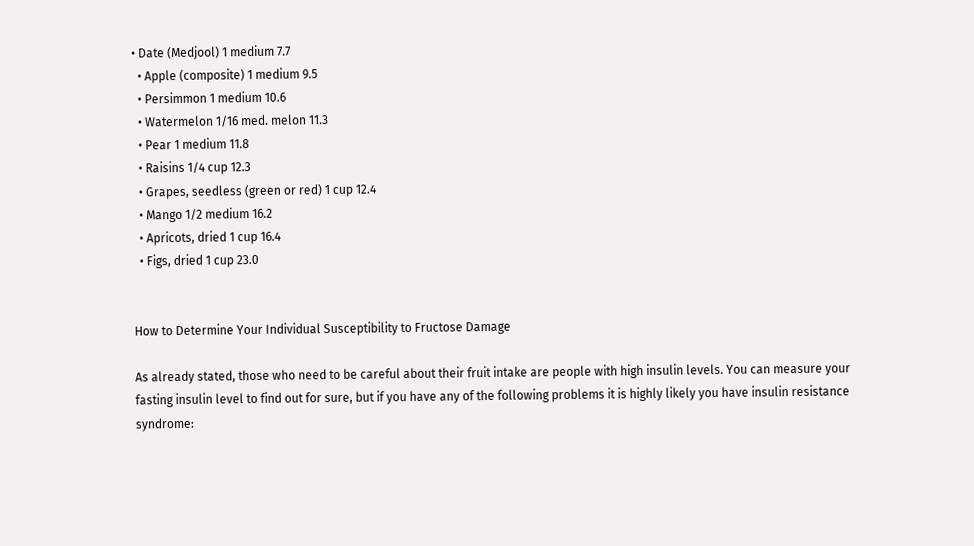• Date (Medjool) 1 medium 7.7
  • Apple (composite) 1 medium 9.5
  • Persimmon 1 medium 10.6
  • Watermelon 1/16 med. melon 11.3
  • Pear 1 medium 11.8
  • Raisins 1/4 cup 12.3
  • Grapes, seedless (green or red) 1 cup 12.4
  • Mango 1/2 medium 16.2
  • Apricots, dried 1 cup 16.4
  • Figs, dried 1 cup 23.0


How to Determine Your Individual Susceptibility to Fructose Damage

As already stated, those who need to be careful about their fruit intake are people with high insulin levels. You can measure your fasting insulin level to find out for sure, but if you have any of the following problems it is highly likely you have insulin resistance syndrome: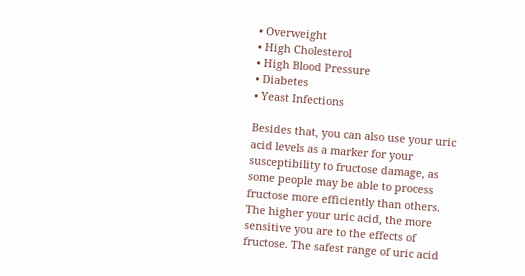• Overweight
• High Cholesterol
• High Blood Pressure
• Diabetes
• Yeast Infections

Besides that, you can also use your uric acid levels as a marker for your susceptibility to fructose damage, as some people may be able to process fructose more efficiently than others. The higher your uric acid, the more sensitive you are to the effects of fructose. The safest range of uric acid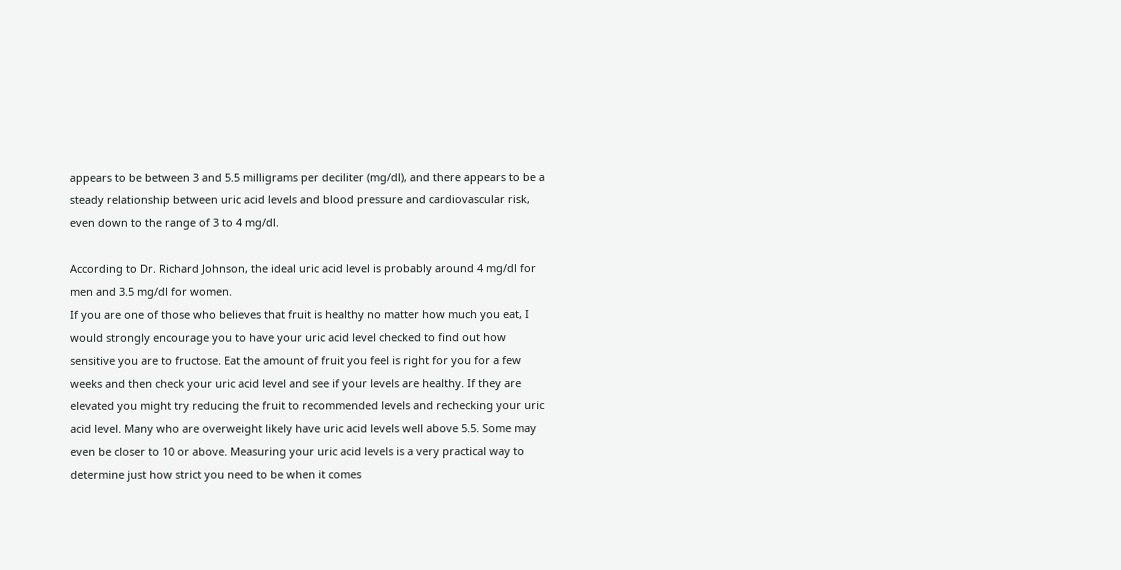appears to be between 3 and 5.5 milligrams per deciliter (mg/dl), and there appears to be a steady relationship between uric acid levels and blood pressure and cardiovascular risk, even down to the range of 3 to 4 mg/dl.

According to Dr. Richard Johnson, the ideal uric acid level is probably around 4 mg/dl for men and 3.5 mg/dl for women.
If you are one of those who believes that fruit is healthy no matter how much you eat, I would strongly encourage you to have your uric acid level checked to find out how sensitive you are to fructose. Eat the amount of fruit you feel is right for you for a few weeks and then check your uric acid level and see if your levels are healthy. If they are elevated you might try reducing the fruit to recommended levels and rechecking your uric acid level. Many who are overweight likely have uric acid levels well above 5.5. Some may even be closer to 10 or above. Measuring your uric acid levels is a very practical way to determine just how strict you need to be when it comes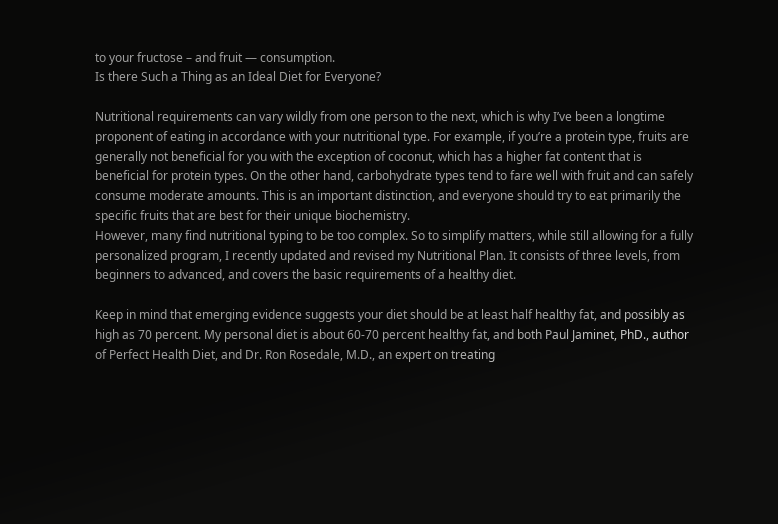to your fructose – and fruit — consumption.
Is there Such a Thing as an Ideal Diet for Everyone?

Nutritional requirements can vary wildly from one person to the next, which is why I’ve been a longtime proponent of eating in accordance with your nutritional type. For example, if you’re a protein type, fruits are generally not beneficial for you with the exception of coconut, which has a higher fat content that is beneficial for protein types. On the other hand, carbohydrate types tend to fare well with fruit and can safely consume moderate amounts. This is an important distinction, and everyone should try to eat primarily the specific fruits that are best for their unique biochemistry.
However, many find nutritional typing to be too complex. So to simplify matters, while still allowing for a fully personalized program, I recently updated and revised my Nutritional Plan. It consists of three levels, from beginners to advanced, and covers the basic requirements of a healthy diet.

Keep in mind that emerging evidence suggests your diet should be at least half healthy fat, and possibly as high as 70 percent. My personal diet is about 60-70 percent healthy fat, and both Paul Jaminet, PhD., author of Perfect Health Diet, and Dr. Ron Rosedale, M.D., an expert on treating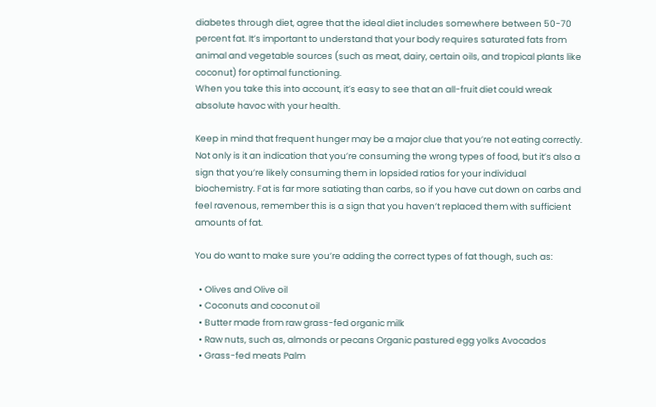diabetes through diet, agree that the ideal diet includes somewhere between 50-70 percent fat. It’s important to understand that your body requires saturated fats from animal and vegetable sources (such as meat, dairy, certain oils, and tropical plants like coconut) for optimal functioning.
When you take this into account, it’s easy to see that an all-fruit diet could wreak absolute havoc with your health.

Keep in mind that frequent hunger may be a major clue that you’re not eating correctly. Not only is it an indication that you’re consuming the wrong types of food, but it’s also a sign that you’re likely consuming them in lopsided ratios for your individual biochemistry. Fat is far more satiating than carbs, so if you have cut down on carbs and feel ravenous, remember this is a sign that you haven’t replaced them with sufficient amounts of fat.

You do want to make sure you’re adding the correct types of fat though, such as:

  • Olives and Olive oil
  • Coconuts and coconut oil
  • Butter made from raw grass-fed organic milk
  • Raw nuts, such as, almonds or pecans Organic pastured egg yolks Avocados
  • Grass-fed meats Palm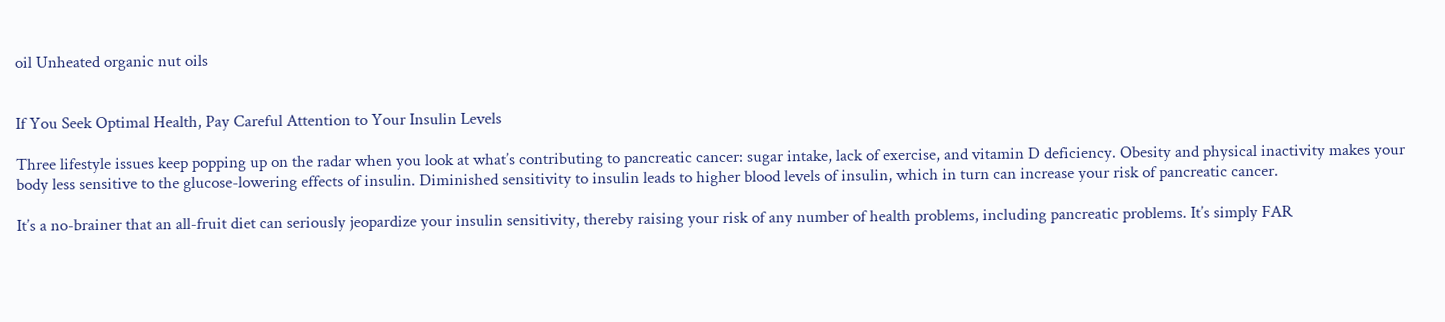oil Unheated organic nut oils


If You Seek Optimal Health, Pay Careful Attention to Your Insulin Levels

Three lifestyle issues keep popping up on the radar when you look at what’s contributing to pancreatic cancer: sugar intake, lack of exercise, and vitamin D deficiency. Obesity and physical inactivity makes your body less sensitive to the glucose-lowering effects of insulin. Diminished sensitivity to insulin leads to higher blood levels of insulin, which in turn can increase your risk of pancreatic cancer.

It’s a no-brainer that an all-fruit diet can seriously jeopardize your insulin sensitivity, thereby raising your risk of any number of health problems, including pancreatic problems. It’s simply FAR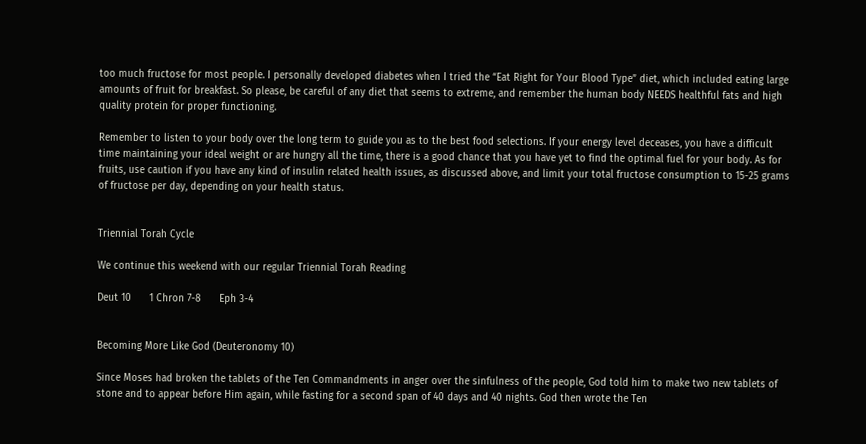too much fructose for most people. I personally developed diabetes when I tried the “Eat Right for Your Blood Type” diet, which included eating large amounts of fruit for breakfast. So please, be careful of any diet that seems to extreme, and remember the human body NEEDS healthful fats and high quality protein for proper functioning.

Remember to listen to your body over the long term to guide you as to the best food selections. If your energy level deceases, you have a difficult time maintaining your ideal weight or are hungry all the time, there is a good chance that you have yet to find the optimal fuel for your body. As for fruits, use caution if you have any kind of insulin related health issues, as discussed above, and limit your total fructose consumption to 15-25 grams of fructose per day, depending on your health status.


Triennial Torah Cycle

We continue this weekend with our regular Triennial Torah Reading

Deut 10      1 Chron 7-8      Eph 3-4


Becoming More Like God (Deuteronomy 10)

Since Moses had broken the tablets of the Ten Commandments in anger over the sinfulness of the people, God told him to make two new tablets of stone and to appear before Him again, while fasting for a second span of 40 days and 40 nights. God then wrote the Ten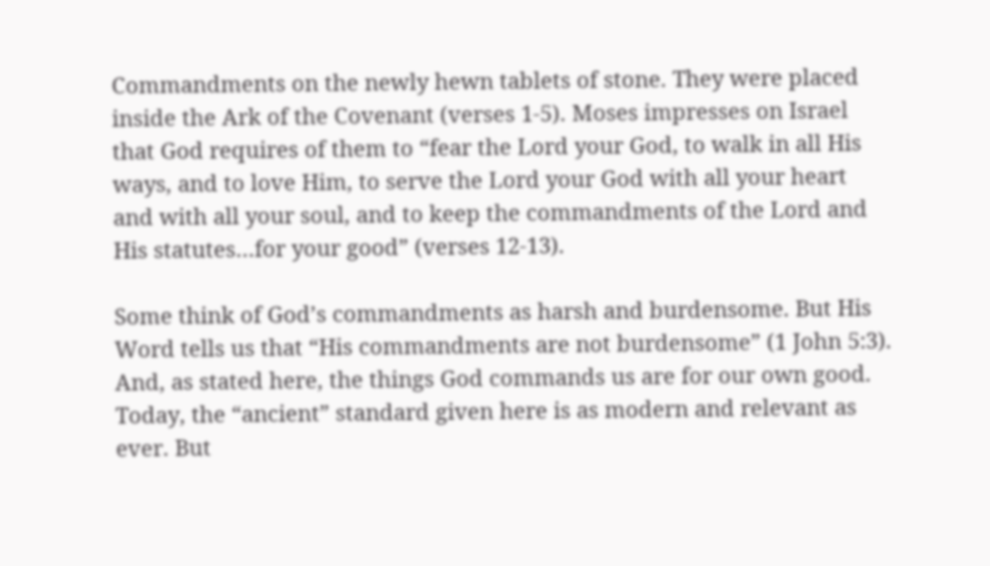Commandments on the newly hewn tablets of stone. They were placed inside the Ark of the Covenant (verses 1-5). Moses impresses on Israel that God requires of them to “fear the Lord your God, to walk in all His ways, and to love Him, to serve the Lord your God with all your heart and with all your soul, and to keep the commandments of the Lord and His statutes…for your good” (verses 12-13).

Some think of God’s commandments as harsh and burdensome. But His Word tells us that “His commandments are not burdensome” (1 John 5:3). And, as stated here, the things God commands us are for our own good. Today, the “ancient” standard given here is as modern and relevant as ever. But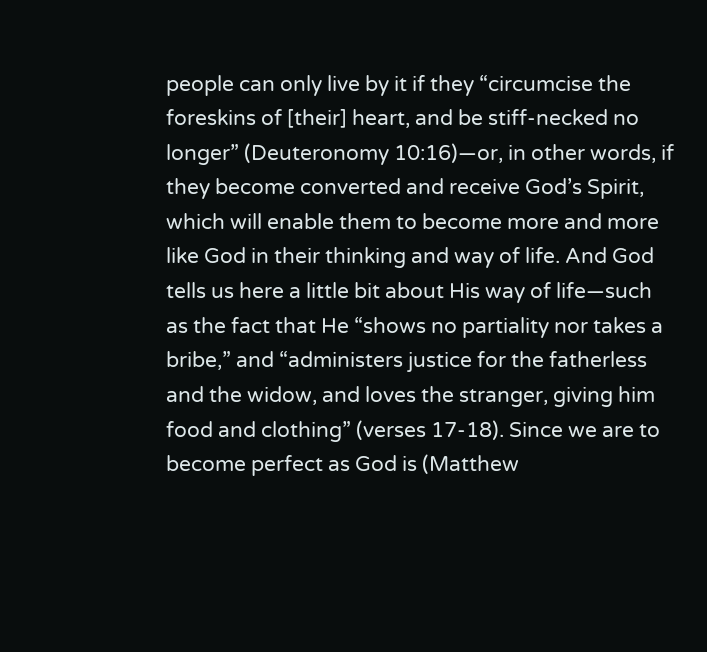people can only live by it if they “circumcise the foreskins of [their] heart, and be stiff-necked no longer” (Deuteronomy 10:16)—or, in other words, if they become converted and receive God’s Spirit, which will enable them to become more and more like God in their thinking and way of life. And God tells us here a little bit about His way of life—such as the fact that He “shows no partiality nor takes a bribe,” and “administers justice for the fatherless and the widow, and loves the stranger, giving him food and clothing” (verses 17-18). Since we are to become perfect as God is (Matthew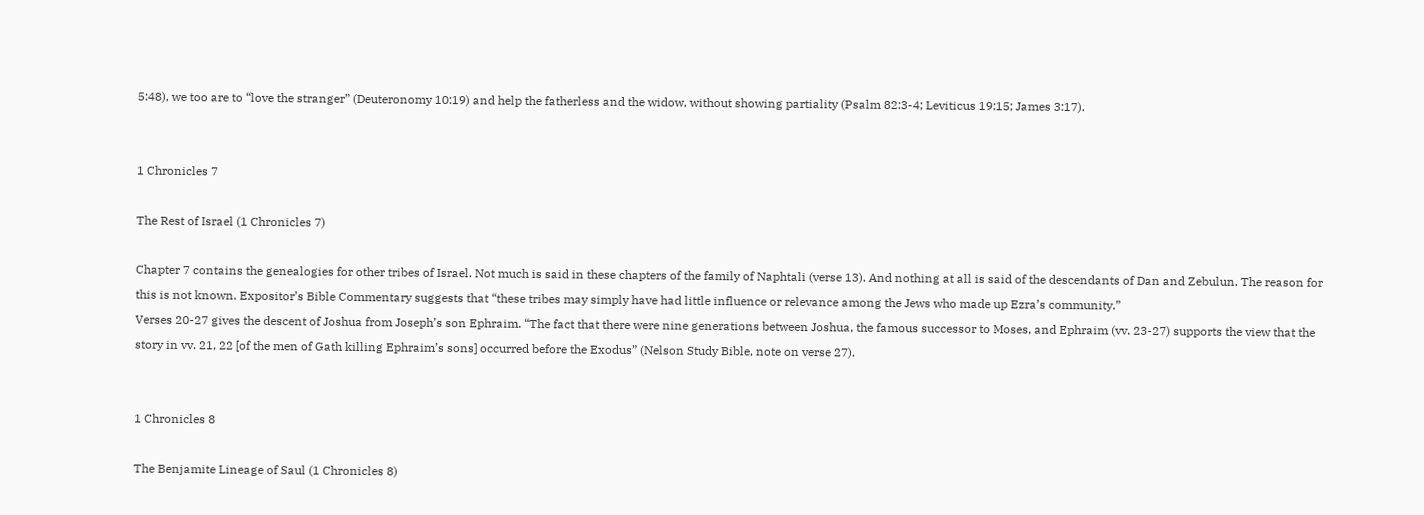5:48), we too are to “love the stranger” (Deuteronomy 10:19) and help the fatherless and the widow, without showing partiality (Psalm 82:3-4; Leviticus 19:15; James 3:17).


1 Chronicles 7

The Rest of Israel (1 Chronicles 7)

Chapter 7 contains the genealogies for other tribes of Israel. Not much is said in these chapters of the family of Naphtali (verse 13). And nothing at all is said of the descendants of Dan and Zebulun. The reason for this is not known. Expositor’s Bible Commentary suggests that “these tribes may simply have had little influence or relevance among the Jews who made up Ezra’s community.”
Verses 20-27 gives the descent of Joshua from Joseph’s son Ephraim. “The fact that there were nine generations between Joshua, the famous successor to Moses, and Ephraim (vv. 23-27) supports the view that the story in vv. 21, 22 [of the men of Gath killing Ephraim’s sons] occurred before the Exodus” (Nelson Study Bible, note on verse 27).


1 Chronicles 8

The Benjamite Lineage of Saul (1 Chronicles 8)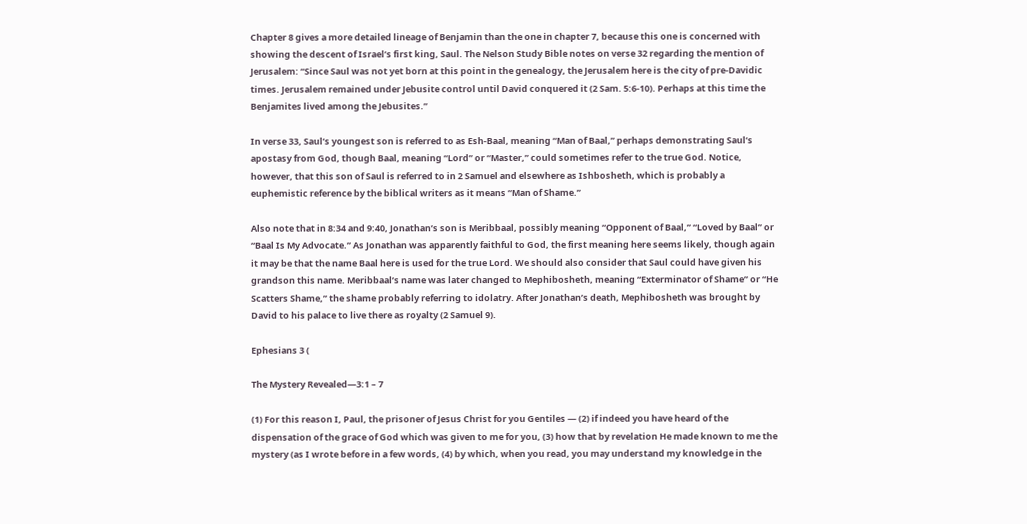Chapter 8 gives a more detailed lineage of Benjamin than the one in chapter 7, because this one is concerned with showing the descent of Israel’s first king, Saul. The Nelson Study Bible notes on verse 32 regarding the mention of Jerusalem: “Since Saul was not yet born at this point in the genealogy, the Jerusalem here is the city of pre-Davidic times. Jerusalem remained under Jebusite control until David conquered it (2 Sam. 5:6-10). Perhaps at this time the Benjamites lived among the Jebusites.”

In verse 33, Saul’s youngest son is referred to as Esh-Baal, meaning “Man of Baal,” perhaps demonstrating Saul’s apostasy from God, though Baal, meaning “Lord” or “Master,” could sometimes refer to the true God. Notice, however, that this son of Saul is referred to in 2 Samuel and elsewhere as Ishbosheth, which is probably a euphemistic reference by the biblical writers as it means “Man of Shame.”

Also note that in 8:34 and 9:40, Jonathan’s son is Meribbaal, possibly meaning “Opponent of Baal,” “Loved by Baal” or “Baal Is My Advocate.” As Jonathan was apparently faithful to God, the first meaning here seems likely, though again it may be that the name Baal here is used for the true Lord. We should also consider that Saul could have given his grandson this name. Meribbaal’s name was later changed to Mephibosheth, meaning “Exterminator of Shame” or “He Scatters Shame,” the shame probably referring to idolatry. After Jonathan’s death, Mephibosheth was brought by David to his palace to live there as royalty (2 Samuel 9).

Ephesians 3 (

The Mystery Revealed—3:1 – 7

(1) For this reason I, Paul, the prisoner of Jesus Christ for you Gentiles — (2) if indeed you have heard of the dispensation of the grace of God which was given to me for you, (3) how that by revelation He made known to me the mystery (as I wrote before in a few words, (4) by which, when you read, you may understand my knowledge in the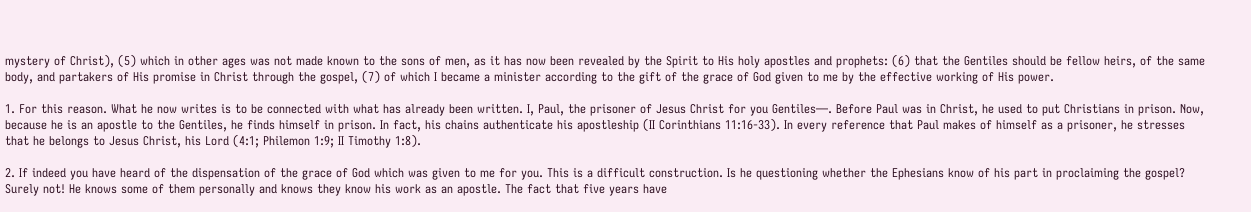mystery of Christ), (5) which in other ages was not made known to the sons of men, as it has now been revealed by the Spirit to His holy apostles and prophets: (6) that the Gentiles should be fellow heirs, of the same body, and partakers of His promise in Christ through the gospel, (7) of which I became a minister according to the gift of the grace of God given to me by the effective working of His power.

1. For this reason. What he now writes is to be connected with what has already been written. I, Paul, the prisoner of Jesus Christ for you Gentiles—. Before Paul was in Christ, he used to put Christians in prison. Now, because he is an apostle to the Gentiles, he finds himself in prison. In fact, his chains authenticate his apostleship (II Corinthians 11:16-33). In every reference that Paul makes of himself as a prisoner, he stresses that he belongs to Jesus Christ, his Lord (4:1; Philemon 1:9; II Timothy 1:8).

2. If indeed you have heard of the dispensation of the grace of God which was given to me for you. This is a difficult construction. Is he questioning whether the Ephesians know of his part in proclaiming the gospel? Surely not! He knows some of them personally and knows they know his work as an apostle. The fact that five years have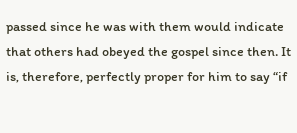passed since he was with them would indicate that others had obeyed the gospel since then. It is, therefore, perfectly proper for him to say “if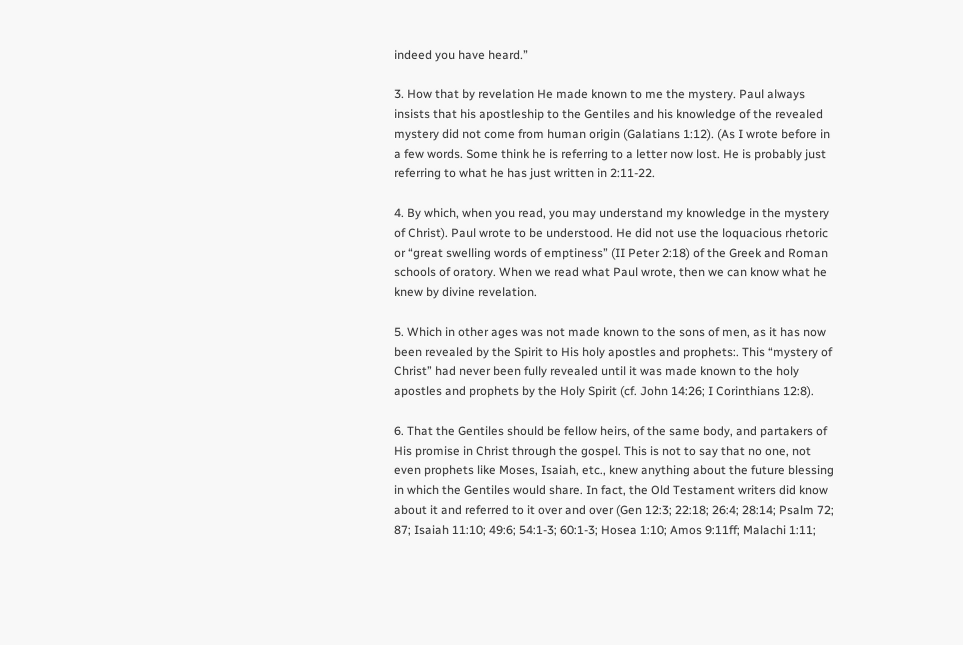indeed you have heard.”

3. How that by revelation He made known to me the mystery. Paul always insists that his apostleship to the Gentiles and his knowledge of the revealed mystery did not come from human origin (Galatians 1:12). (As I wrote before in a few words. Some think he is referring to a letter now lost. He is probably just referring to what he has just written in 2:11-22.

4. By which, when you read, you may understand my knowledge in the mystery of Christ). Paul wrote to be understood. He did not use the loquacious rhetoric or “great swelling words of emptiness” (II Peter 2:18) of the Greek and Roman schools of oratory. When we read what Paul wrote, then we can know what he knew by divine revelation.

5. Which in other ages was not made known to the sons of men, as it has now been revealed by the Spirit to His holy apostles and prophets:. This “mystery of Christ” had never been fully revealed until it was made known to the holy apostles and prophets by the Holy Spirit (cf. John 14:26; I Corinthians 12:8).

6. That the Gentiles should be fellow heirs, of the same body, and partakers of His promise in Christ through the gospel. This is not to say that no one, not even prophets like Moses, Isaiah, etc., knew anything about the future blessing in which the Gentiles would share. In fact, the Old Testament writers did know about it and referred to it over and over (Gen 12:3; 22:18; 26:4; 28:14; Psalm 72; 87; Isaiah 11:10; 49:6; 54:1-3; 60:1-3; Hosea 1:10; Amos 9:11ff; Malachi 1:11;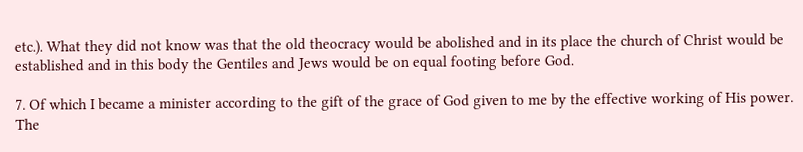etc.). What they did not know was that the old theocracy would be abolished and in its place the church of Christ would be established and in this body the Gentiles and Jews would be on equal footing before God.

7. Of which I became a minister according to the gift of the grace of God given to me by the effective working of His power. The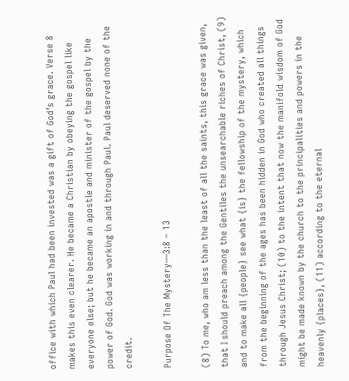office with which Paul had been invested was a gift of God’s grace. Verse 8 makes this even clearer. He became a Christian by obeying the gospel like everyone else; but he became an apostle and minister of the gospel by the power of God. God was working in and through Paul. Paul deserved none of the credit.

Purpose Of The Mystery—3:8 – 13

(8) To me, who am less than the least of all the saints, this grace was given, that I should preach among the Gentiles the unsearchable riches of Christ, (9) and to make all {people} see what {is} the fellowship of the mystery, which from the beginning of the ages has been hidden in God who created all things through Jesus Christ; (10) to the intent that now the manifold wisdom of God might be made known by the church to the principalities and powers in the heavenly {places}, (11) according to the eternal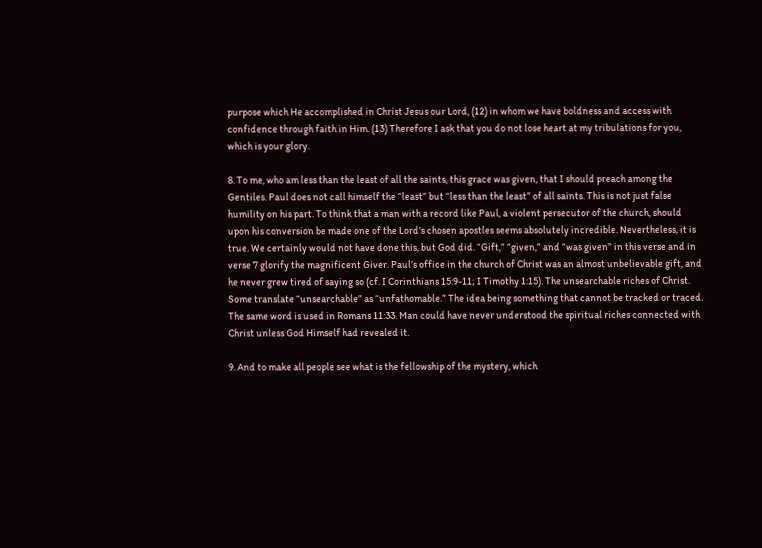purpose which He accomplished in Christ Jesus our Lord, (12) in whom we have boldness and access with confidence through faith in Him. (13) Therefore I ask that you do not lose heart at my tribulations for you, which is your glory.

8. To me, who am less than the least of all the saints, this grace was given, that I should preach among the Gentiles. Paul does not call himself the “least” but “less than the least” of all saints. This is not just false humility on his part. To think that a man with a record like Paul, a violent persecutor of the church, should upon his conversion be made one of the Lord’s chosen apostles seems absolutely incredible. Nevertheless, it is true. We certainly would not have done this, but God did. “Gift,” “given,” and “was given” in this verse and in verse 7 glorify the magnificent Giver. Paul’s office in the church of Christ was an almost unbelievable gift, and he never grew tired of saying so (cf. I Corinthians 15:9-11; I Timothy 1:15). The unsearchable riches of Christ. Some translate “unsearchable” as “unfathomable.” The idea being something that cannot be tracked or traced. The same word is used in Romans 11:33. Man could have never understood the spiritual riches connected with Christ unless God Himself had revealed it.

9. And to make all people see what is the fellowship of the mystery, which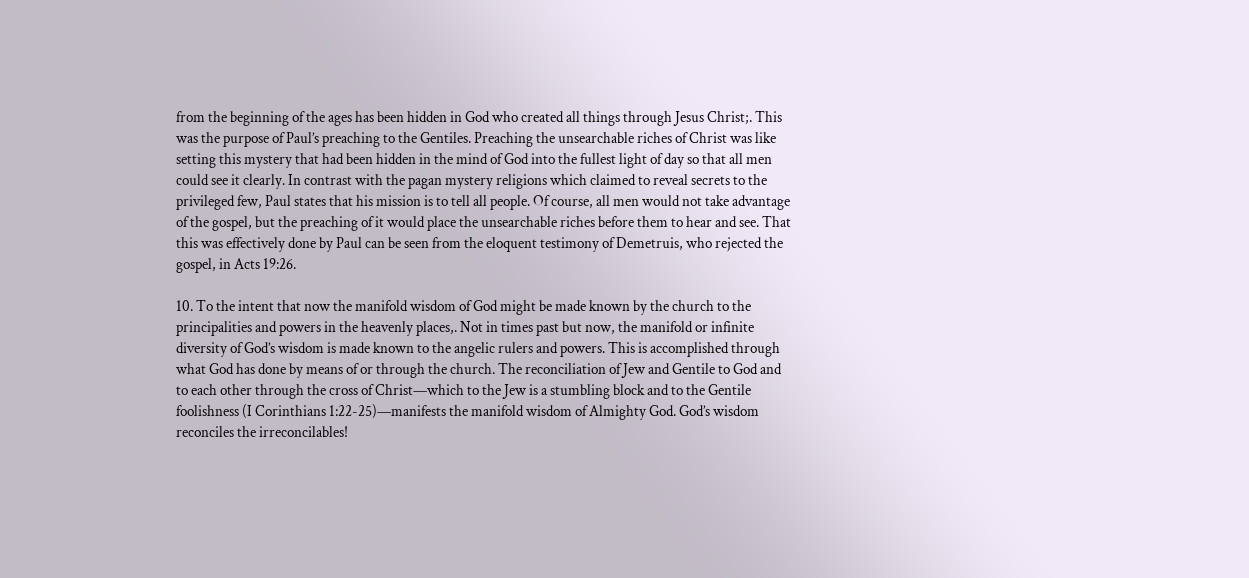from the beginning of the ages has been hidden in God who created all things through Jesus Christ;. This was the purpose of Paul’s preaching to the Gentiles. Preaching the unsearchable riches of Christ was like setting this mystery that had been hidden in the mind of God into the fullest light of day so that all men could see it clearly. In contrast with the pagan mystery religions which claimed to reveal secrets to the privileged few, Paul states that his mission is to tell all people. Of course, all men would not take advantage of the gospel, but the preaching of it would place the unsearchable riches before them to hear and see. That this was effectively done by Paul can be seen from the eloquent testimony of Demetruis, who rejected the gospel, in Acts 19:26.

10. To the intent that now the manifold wisdom of God might be made known by the church to the principalities and powers in the heavenly places,. Not in times past but now, the manifold or infinite diversity of God’s wisdom is made known to the angelic rulers and powers. This is accomplished through what God has done by means of or through the church. The reconciliation of Jew and Gentile to God and to each other through the cross of Christ—which to the Jew is a stumbling block and to the Gentile foolishness (I Corinthians 1:22-25)—manifests the manifold wisdom of Almighty God. God’s wisdom reconciles the irreconcilables!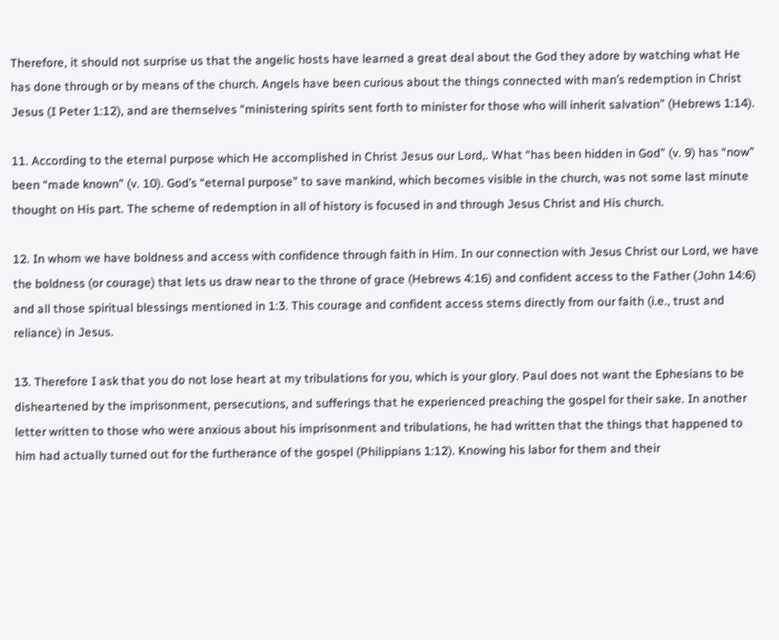Therefore, it should not surprise us that the angelic hosts have learned a great deal about the God they adore by watching what He has done through or by means of the church. Angels have been curious about the things connected with man’s redemption in Christ Jesus (I Peter 1:12), and are themselves “ministering spirits sent forth to minister for those who will inherit salvation” (Hebrews 1:14).

11. According to the eternal purpose which He accomplished in Christ Jesus our Lord,. What “has been hidden in God” (v. 9) has “now” been “made known” (v. 10). God’s “eternal purpose” to save mankind, which becomes visible in the church, was not some last minute thought on His part. The scheme of redemption in all of history is focused in and through Jesus Christ and His church.

12. In whom we have boldness and access with confidence through faith in Him. In our connection with Jesus Christ our Lord, we have the boldness (or courage) that lets us draw near to the throne of grace (Hebrews 4:16) and confident access to the Father (John 14:6) and all those spiritual blessings mentioned in 1:3. This courage and confident access stems directly from our faith (i.e., trust and reliance) in Jesus.

13. Therefore I ask that you do not lose heart at my tribulations for you, which is your glory. Paul does not want the Ephesians to be disheartened by the imprisonment, persecutions, and sufferings that he experienced preaching the gospel for their sake. In another letter written to those who were anxious about his imprisonment and tribulations, he had written that the things that happened to him had actually turned out for the furtherance of the gospel (Philippians 1:12). Knowing his labor for them and their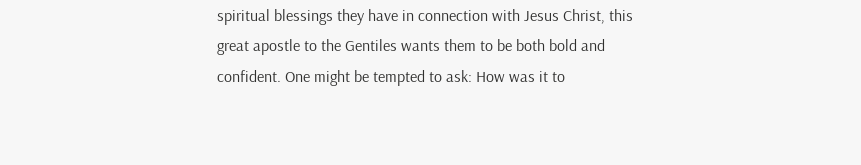spiritual blessings they have in connection with Jesus Christ, this great apostle to the Gentiles wants them to be both bold and confident. One might be tempted to ask: How was it to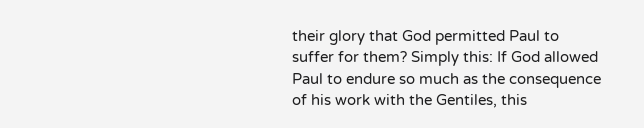their glory that God permitted Paul to suffer for them? Simply this: If God allowed Paul to endure so much as the consequence of his work with the Gentiles, this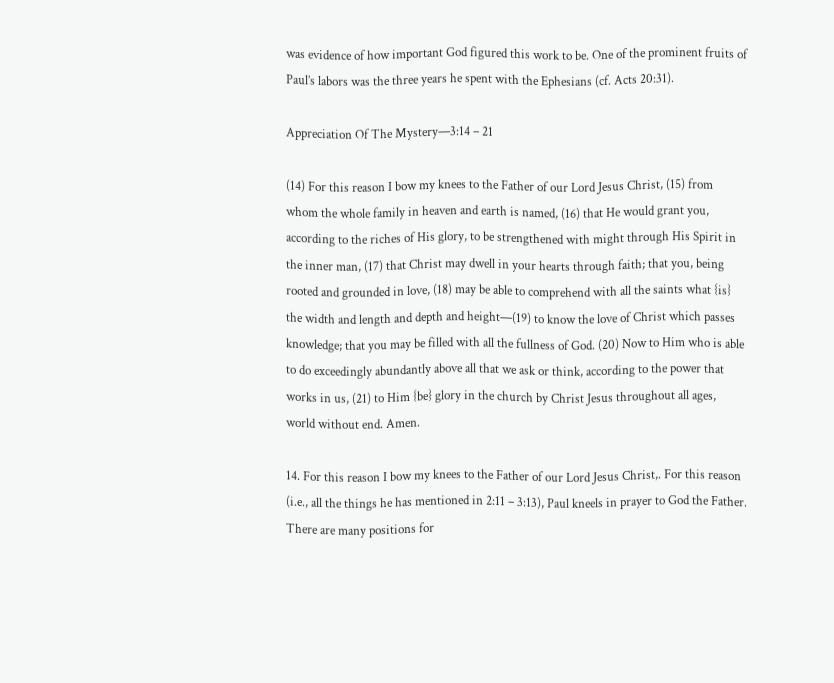was evidence of how important God figured this work to be. One of the prominent fruits of Paul’s labors was the three years he spent with the Ephesians (cf. Acts 20:31).

Appreciation Of The Mystery—3:14 – 21

(14) For this reason I bow my knees to the Father of our Lord Jesus Christ, (15) from whom the whole family in heaven and earth is named, (16) that He would grant you, according to the riches of His glory, to be strengthened with might through His Spirit in the inner man, (17) that Christ may dwell in your hearts through faith; that you, being rooted and grounded in love, (18) may be able to comprehend with all the saints what {is} the width and length and depth and height—(19) to know the love of Christ which passes knowledge; that you may be filled with all the fullness of God. (20) Now to Him who is able to do exceedingly abundantly above all that we ask or think, according to the power that works in us, (21) to Him {be} glory in the church by Christ Jesus throughout all ages, world without end. Amen.

14. For this reason I bow my knees to the Father of our Lord Jesus Christ,. For this reason (i.e., all the things he has mentioned in 2:11 – 3:13), Paul kneels in prayer to God the Father. There are many positions for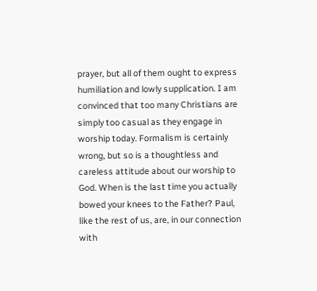prayer, but all of them ought to express humiliation and lowly supplication. I am convinced that too many Christians are simply too casual as they engage in worship today. Formalism is certainly wrong, but so is a thoughtless and careless attitude about our worship to God. When is the last time you actually bowed your knees to the Father? Paul, like the rest of us, are, in our connection with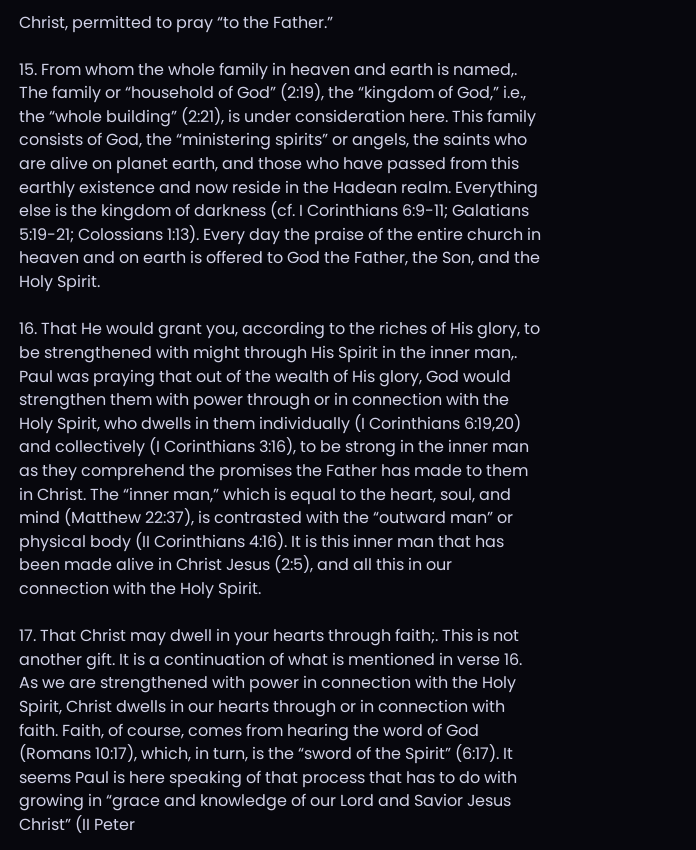Christ, permitted to pray “to the Father.”

15. From whom the whole family in heaven and earth is named,. The family or “household of God” (2:19), the “kingdom of God,” i.e., the “whole building” (2:21), is under consideration here. This family consists of God, the “ministering spirits” or angels, the saints who are alive on planet earth, and those who have passed from this earthly existence and now reside in the Hadean realm. Everything else is the kingdom of darkness (cf. I Corinthians 6:9-11; Galatians 5:19-21; Colossians 1:13). Every day the praise of the entire church in heaven and on earth is offered to God the Father, the Son, and the Holy Spirit.

16. That He would grant you, according to the riches of His glory, to be strengthened with might through His Spirit in the inner man,. Paul was praying that out of the wealth of His glory, God would strengthen them with power through or in connection with the Holy Spirit, who dwells in them individually (I Corinthians 6:19,20) and collectively (I Corinthians 3:16), to be strong in the inner man as they comprehend the promises the Father has made to them in Christ. The “inner man,” which is equal to the heart, soul, and mind (Matthew 22:37), is contrasted with the “outward man” or physical body (II Corinthians 4:16). It is this inner man that has been made alive in Christ Jesus (2:5), and all this in our connection with the Holy Spirit.

17. That Christ may dwell in your hearts through faith;. This is not another gift. It is a continuation of what is mentioned in verse 16. As we are strengthened with power in connection with the Holy Spirit, Christ dwells in our hearts through or in connection with faith. Faith, of course, comes from hearing the word of God (Romans 10:17), which, in turn, is the “sword of the Spirit” (6:17). It seems Paul is here speaking of that process that has to do with growing in “grace and knowledge of our Lord and Savior Jesus Christ” (II Peter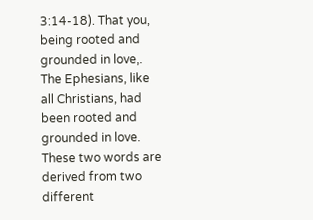3:14-18). That you, being rooted and grounded in love,. The Ephesians, like all Christians, had been rooted and grounded in love. These two words are derived from two different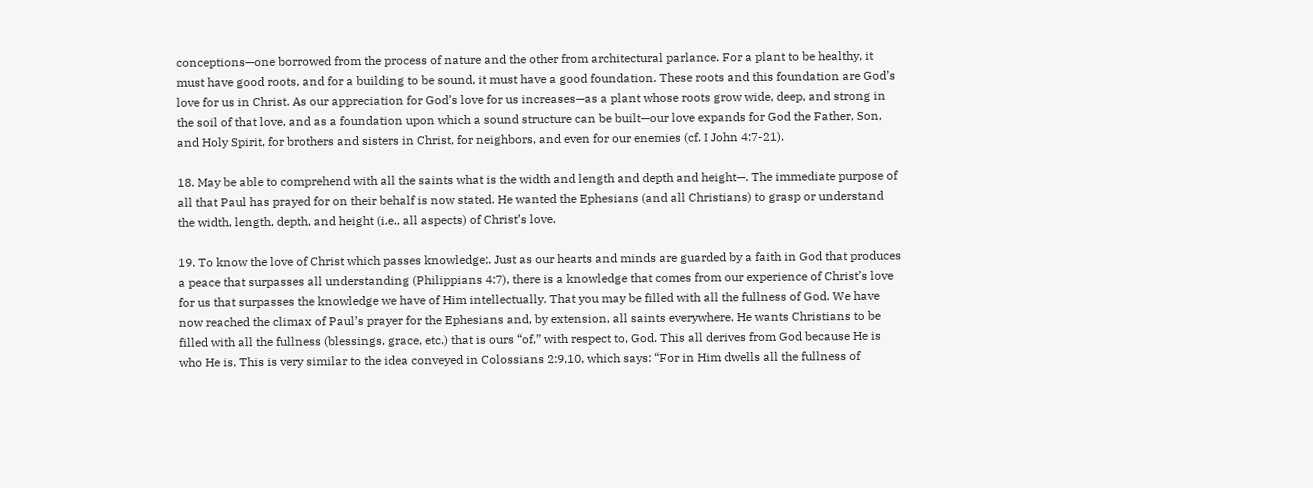conceptions—one borrowed from the process of nature and the other from architectural parlance. For a plant to be healthy, it must have good roots, and for a building to be sound, it must have a good foundation. These roots and this foundation are God’s love for us in Christ. As our appreciation for God’s love for us increases—as a plant whose roots grow wide, deep, and strong in the soil of that love, and as a foundation upon which a sound structure can be built—our love expands for God the Father, Son, and Holy Spirit, for brothers and sisters in Christ, for neighbors, and even for our enemies (cf. I John 4:7-21).

18. May be able to comprehend with all the saints what is the width and length and depth and height—. The immediate purpose of all that Paul has prayed for on their behalf is now stated. He wanted the Ephesians (and all Christians) to grasp or understand the width, length, depth, and height (i.e., all aspects) of Christ’s love.

19. To know the love of Christ which passes knowledge;. Just as our hearts and minds are guarded by a faith in God that produces a peace that surpasses all understanding (Philippians 4:7), there is a knowledge that comes from our experience of Christ’s love for us that surpasses the knowledge we have of Him intellectually. That you may be filled with all the fullness of God. We have now reached the climax of Paul’s prayer for the Ephesians and, by extension, all saints everywhere. He wants Christians to be filled with all the fullness (blessings, grace, etc.) that is ours “of,” with respect to, God. This all derives from God because He is who He is. This is very similar to the idea conveyed in Colossians 2:9,10, which says: “For in Him dwells all the fullness of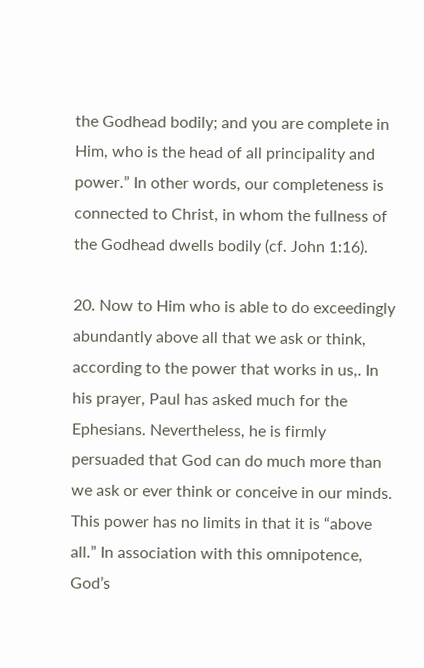the Godhead bodily; and you are complete in Him, who is the head of all principality and power.” In other words, our completeness is connected to Christ, in whom the fullness of the Godhead dwells bodily (cf. John 1:16).

20. Now to Him who is able to do exceedingly abundantly above all that we ask or think, according to the power that works in us,. In his prayer, Paul has asked much for the Ephesians. Nevertheless, he is firmly persuaded that God can do much more than we ask or ever think or conceive in our minds. This power has no limits in that it is “above all.” In association with this omnipotence, God’s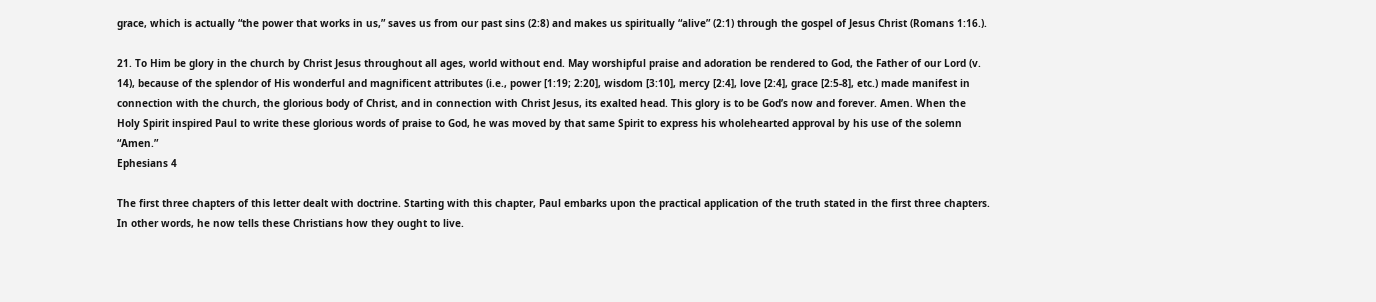grace, which is actually “the power that works in us,” saves us from our past sins (2:8) and makes us spiritually “alive” (2:1) through the gospel of Jesus Christ (Romans 1:16.).

21. To Him be glory in the church by Christ Jesus throughout all ages, world without end. May worshipful praise and adoration be rendered to God, the Father of our Lord (v. 14), because of the splendor of His wonderful and magnificent attributes (i.e., power [1:19; 2:20], wisdom [3:10], mercy [2:4], love [2:4], grace [2:5-8], etc.) made manifest in connection with the church, the glorious body of Christ, and in connection with Christ Jesus, its exalted head. This glory is to be God’s now and forever. Amen. When the Holy Spirit inspired Paul to write these glorious words of praise to God, he was moved by that same Spirit to express his wholehearted approval by his use of the solemn “Amen.”
Ephesians 4

The first three chapters of this letter dealt with doctrine. Starting with this chapter, Paul embarks upon the practical application of the truth stated in the first three chapters. In other words, he now tells these Christians how they ought to live.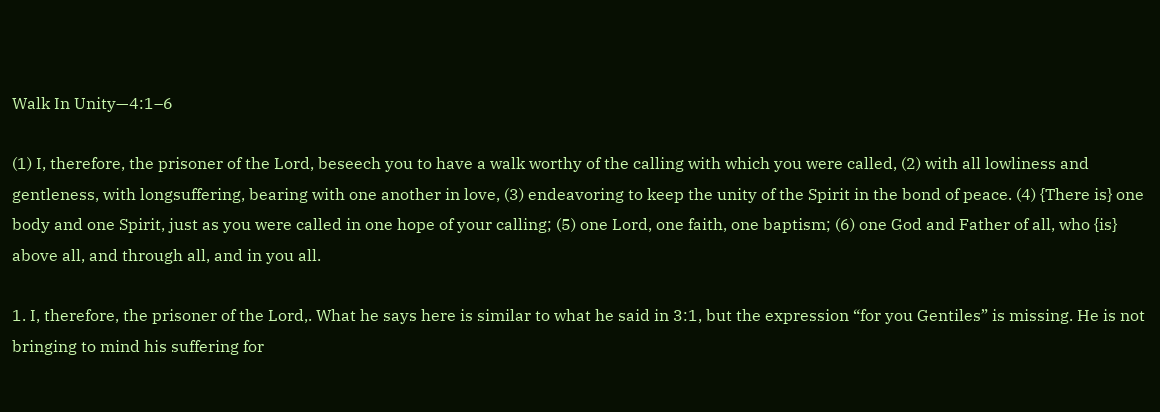Walk In Unity—4:1–6

(1) I, therefore, the prisoner of the Lord, beseech you to have a walk worthy of the calling with which you were called, (2) with all lowliness and gentleness, with longsuffering, bearing with one another in love, (3) endeavoring to keep the unity of the Spirit in the bond of peace. (4) {There is} one body and one Spirit, just as you were called in one hope of your calling; (5) one Lord, one faith, one baptism; (6) one God and Father of all, who {is} above all, and through all, and in you all.

1. I, therefore, the prisoner of the Lord,. What he says here is similar to what he said in 3:1, but the expression “for you Gentiles” is missing. He is not bringing to mind his suffering for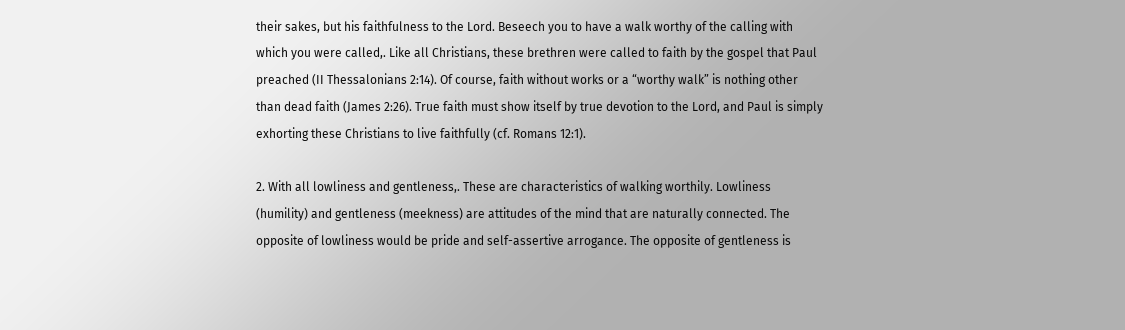their sakes, but his faithfulness to the Lord. Beseech you to have a walk worthy of the calling with which you were called,. Like all Christians, these brethren were called to faith by the gospel that Paul preached (II Thessalonians 2:14). Of course, faith without works or a “worthy walk” is nothing other than dead faith (James 2:26). True faith must show itself by true devotion to the Lord, and Paul is simply exhorting these Christians to live faithfully (cf. Romans 12:1).

2. With all lowliness and gentleness,. These are characteristics of walking worthily. Lowliness (humility) and gentleness (meekness) are attitudes of the mind that are naturally connected. The opposite of lowliness would be pride and self-assertive arrogance. The opposite of gentleness is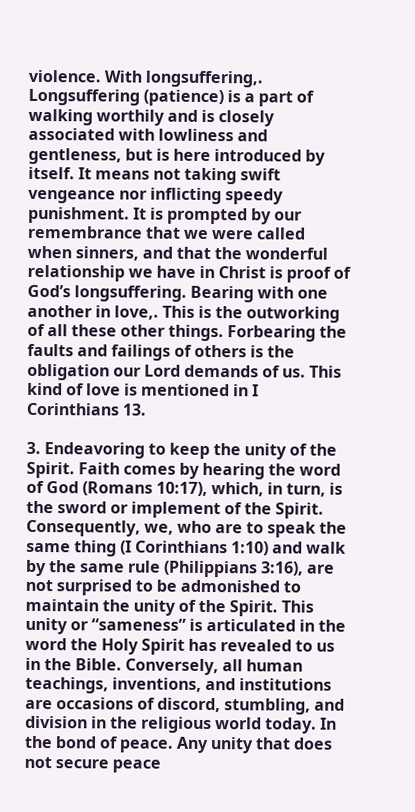violence. With longsuffering,. Longsuffering (patience) is a part of walking worthily and is closely associated with lowliness and gentleness, but is here introduced by itself. It means not taking swift vengeance nor inflicting speedy punishment. It is prompted by our remembrance that we were called when sinners, and that the wonderful relationship we have in Christ is proof of God’s longsuffering. Bearing with one another in love,. This is the outworking of all these other things. Forbearing the faults and failings of others is the obligation our Lord demands of us. This kind of love is mentioned in I Corinthians 13.

3. Endeavoring to keep the unity of the Spirit. Faith comes by hearing the word of God (Romans 10:17), which, in turn, is the sword or implement of the Spirit. Consequently, we, who are to speak the same thing (I Corinthians 1:10) and walk by the same rule (Philippians 3:16), are not surprised to be admonished to maintain the unity of the Spirit. This unity or “sameness” is articulated in the word the Holy Spirit has revealed to us in the Bible. Conversely, all human teachings, inventions, and institutions are occasions of discord, stumbling, and division in the religious world today. In the bond of peace. Any unity that does not secure peace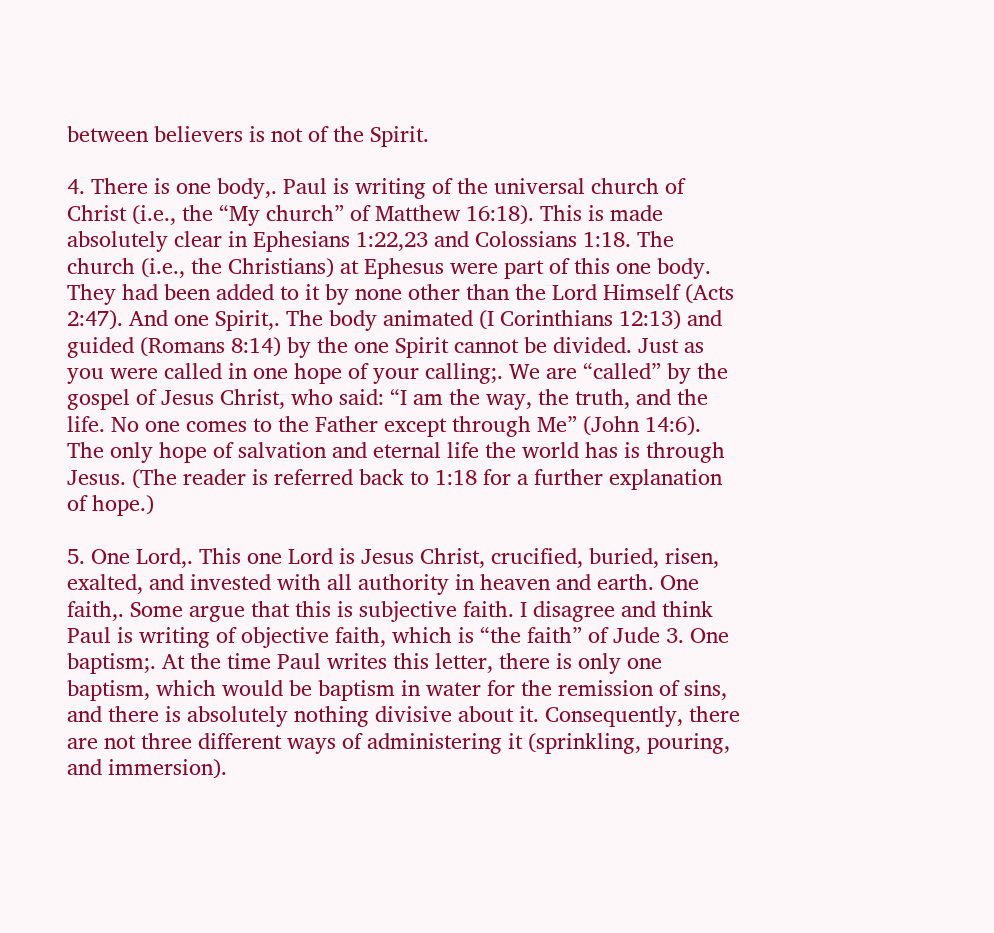between believers is not of the Spirit.

4. There is one body,. Paul is writing of the universal church of Christ (i.e., the “My church” of Matthew 16:18). This is made absolutely clear in Ephesians 1:22,23 and Colossians 1:18. The church (i.e., the Christians) at Ephesus were part of this one body. They had been added to it by none other than the Lord Himself (Acts 2:47). And one Spirit,. The body animated (I Corinthians 12:13) and guided (Romans 8:14) by the one Spirit cannot be divided. Just as you were called in one hope of your calling;. We are “called” by the gospel of Jesus Christ, who said: “I am the way, the truth, and the life. No one comes to the Father except through Me” (John 14:6). The only hope of salvation and eternal life the world has is through Jesus. (The reader is referred back to 1:18 for a further explanation of hope.)

5. One Lord,. This one Lord is Jesus Christ, crucified, buried, risen, exalted, and invested with all authority in heaven and earth. One faith,. Some argue that this is subjective faith. I disagree and think Paul is writing of objective faith, which is “the faith” of Jude 3. One baptism;. At the time Paul writes this letter, there is only one baptism, which would be baptism in water for the remission of sins, and there is absolutely nothing divisive about it. Consequently, there are not three different ways of administering it (sprinkling, pouring, and immersion).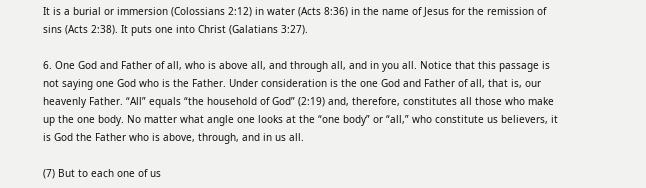It is a burial or immersion (Colossians 2:12) in water (Acts 8:36) in the name of Jesus for the remission of sins (Acts 2:38). It puts one into Christ (Galatians 3:27).

6. One God and Father of all, who is above all, and through all, and in you all. Notice that this passage is not saying one God who is the Father. Under consideration is the one God and Father of all, that is, our heavenly Father. “All” equals “the household of God” (2:19) and, therefore, constitutes all those who make up the one body. No matter what angle one looks at the “one body” or “all,” who constitute us believers, it is God the Father who is above, through, and in us all.

(7) But to each one of us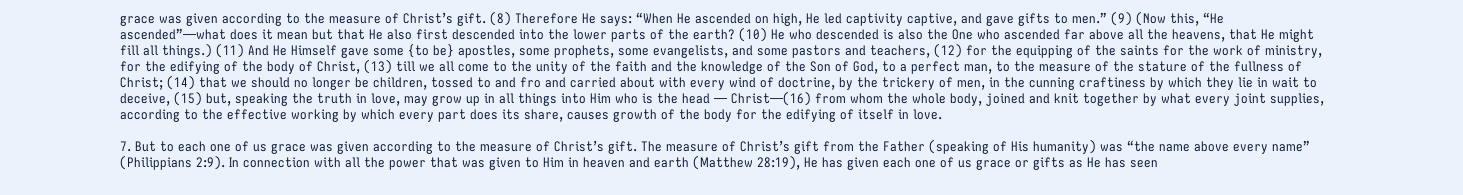grace was given according to the measure of Christ’s gift. (8) Therefore He says: “When He ascended on high, He led captivity captive, and gave gifts to men.” (9) (Now this, “He ascended”—what does it mean but that He also first descended into the lower parts of the earth? (10) He who descended is also the One who ascended far above all the heavens, that He might fill all things.) (11) And He Himself gave some {to be} apostles, some prophets, some evangelists, and some pastors and teachers, (12) for the equipping of the saints for the work of ministry, for the edifying of the body of Christ, (13) till we all come to the unity of the faith and the knowledge of the Son of God, to a perfect man, to the measure of the stature of the fullness of Christ; (14) that we should no longer be children, tossed to and fro and carried about with every wind of doctrine, by the trickery of men, in the cunning craftiness by which they lie in wait to deceive, (15) but, speaking the truth in love, may grow up in all things into Him who is the head — Christ—(16) from whom the whole body, joined and knit together by what every joint supplies, according to the effective working by which every part does its share, causes growth of the body for the edifying of itself in love.

7. But to each one of us grace was given according to the measure of Christ’s gift. The measure of Christ’s gift from the Father (speaking of His humanity) was “the name above every name” (Philippians 2:9). In connection with all the power that was given to Him in heaven and earth (Matthew 28:19), He has given each one of us grace or gifts as He has seen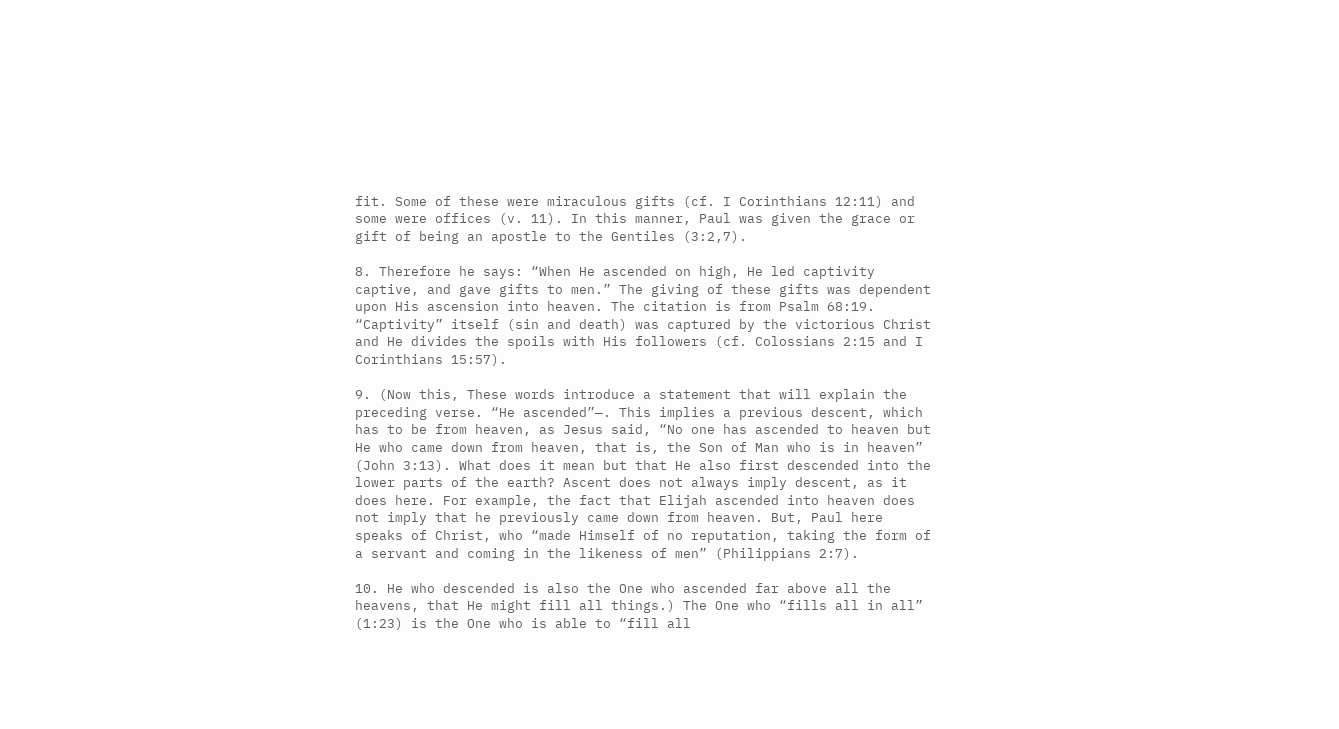fit. Some of these were miraculous gifts (cf. I Corinthians 12:11) and some were offices (v. 11). In this manner, Paul was given the grace or gift of being an apostle to the Gentiles (3:2,7).

8. Therefore he says: “When He ascended on high, He led captivity captive, and gave gifts to men.” The giving of these gifts was dependent upon His ascension into heaven. The citation is from Psalm 68:19. “Captivity” itself (sin and death) was captured by the victorious Christ and He divides the spoils with His followers (cf. Colossians 2:15 and I Corinthians 15:57).

9. (Now this, These words introduce a statement that will explain the preceding verse. “He ascended”—. This implies a previous descent, which has to be from heaven, as Jesus said, “No one has ascended to heaven but He who came down from heaven, that is, the Son of Man who is in heaven” (John 3:13). What does it mean but that He also first descended into the lower parts of the earth? Ascent does not always imply descent, as it does here. For example, the fact that Elijah ascended into heaven does not imply that he previously came down from heaven. But, Paul here speaks of Christ, who “made Himself of no reputation, taking the form of a servant and coming in the likeness of men” (Philippians 2:7).

10. He who descended is also the One who ascended far above all the heavens, that He might fill all things.) The One who “fills all in all” (1:23) is the One who is able to “fill all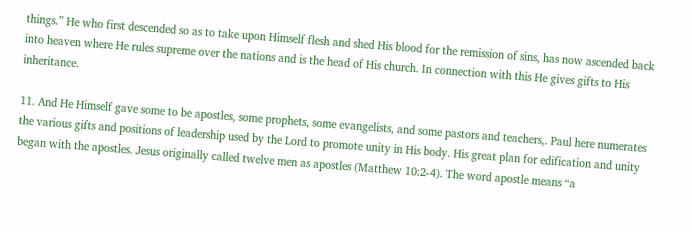things.” He who first descended so as to take upon Himself flesh and shed His blood for the remission of sins, has now ascended back into heaven where He rules supreme over the nations and is the head of His church. In connection with this He gives gifts to His inheritance.

11. And He Himself gave some to be apostles, some prophets, some evangelists, and some pastors and teachers,. Paul here numerates the various gifts and positions of leadership used by the Lord to promote unity in His body. His great plan for edification and unity began with the apostles. Jesus originally called twelve men as apostles (Matthew 10:2-4). The word apostle means “a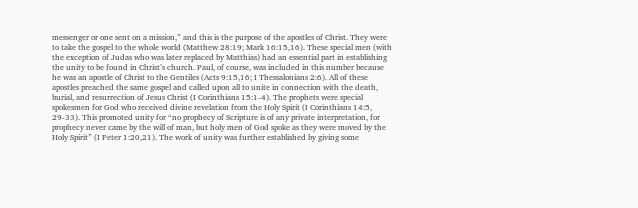messenger or one sent on a mission,” and this is the purpose of the apostles of Christ. They were to take the gospel to the whole world (Matthew 28:19; Mark 16:15,16). These special men (with the exception of Judas who was later replaced by Matthias) had an essential part in establishing the unity to be found in Christ’s church. Paul, of course, was included in this number because he was an apostle of Christ to the Gentiles (Acts 9:15,16; I Thessalonians 2:6). All of these apostles preached the same gospel and called upon all to unite in connection with the death, burial, and resurrection of Jesus Christ (I Corinthians 15:1-4). The prophets were special spokesmen for God who received divine revelation from the Holy Spirit (I Corinthians 14:5, 29-33). This promoted unity for “no prophecy of Scripture is of any private interpretation, for prophecy never came by the will of man, but holy men of God spoke as they were moved by the Holy Spirit” (I Peter 1:20,21). The work of unity was further established by giving some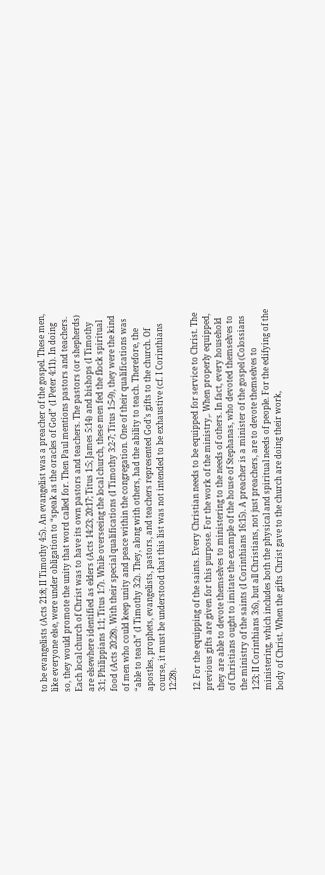to be evangelists (Acts 21:8; II Timothy 4:5). An evangelist was a preacher of the gospel. These men, like everyone else, were under obligation to “speak as the oracles of God” (I Peter 4:11). In doing so, they would promote the unity that word called for. Then Paul mentions pastors and teachers. Each local church of Christ was to have its own pastors and teachers. The pastors (or shepherds) are elsewhere identified as elders (Acts 14:23; 20:17; Titus 1:5; James 5:14) and bishops (I Timothy 3:1; Philippians 1:1; Titus 1:7). While overseeing the local church, these men fed the flock spiritual food (Acts 20:28). With their special qualifications (I Timothy 3:2-7; Titus 1:5-9), they were the kind of men who could keep unity and peace within the congregation. One of their qualifications was “able to teach” (I Timothy 3:2). They, along with others, had the ability to teach. Therefore, the apostles, prophets, evangelists, pastors, and teachers represented God’s gifts to the church. Of course, it must be understood that this list was not intended to be exhaustive (cf. I Corinthians 12:28).

12. For the equipping of the saints. Every Christian needs to be equipped for service to Christ. The previous gifts are given for this purpose. For the work of the ministry,. When properly equipped, they are able to devote themselves to ministering to the needs of others. In fact, every household of Christians ought to imitate the example of the house of Stephanas, who devoted themselves to the ministry of the saints (I Corinthians 16:15). A preacher is a minister of the gospel (Colossians 1:23; II Corinthians 3:6), but all Christians, not just preachers, are to devote themselves to ministering, which includes both the physical and spiritual needs of people. For the edifying of the body of Christ. When the gifts Christ gave to the church are doing their work,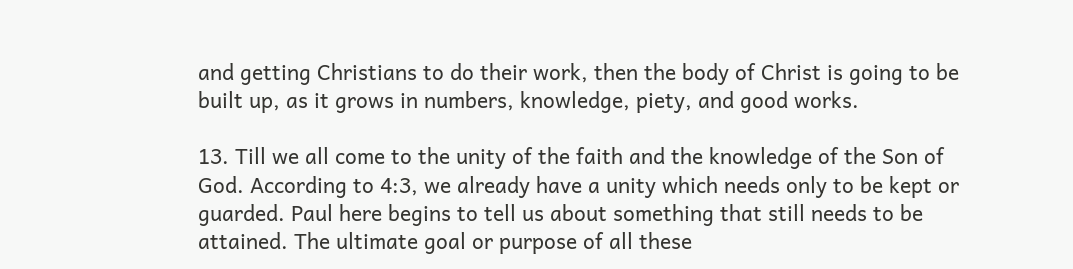and getting Christians to do their work, then the body of Christ is going to be built up, as it grows in numbers, knowledge, piety, and good works.

13. Till we all come to the unity of the faith and the knowledge of the Son of God. According to 4:3, we already have a unity which needs only to be kept or guarded. Paul here begins to tell us about something that still needs to be attained. The ultimate goal or purpose of all these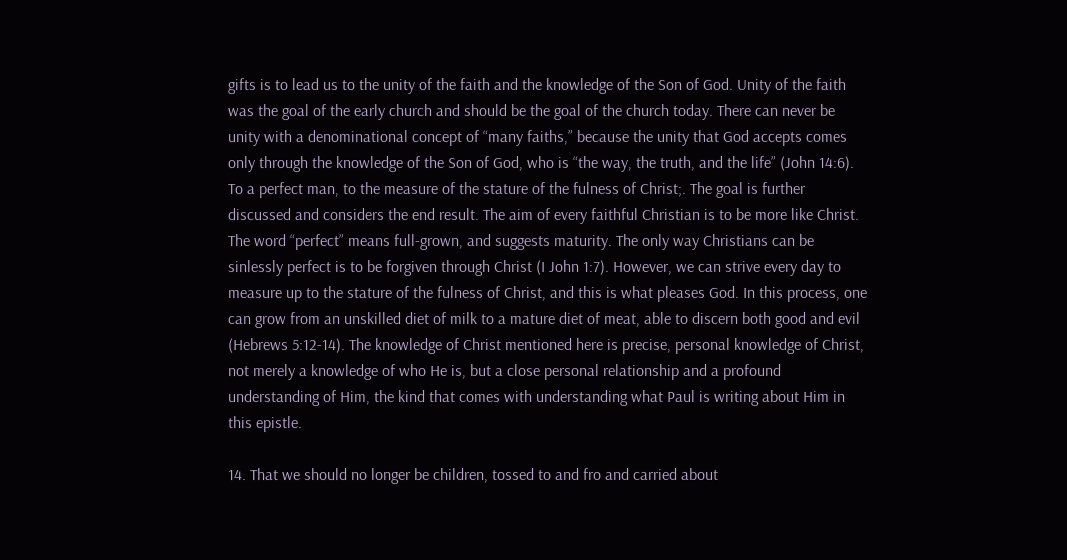gifts is to lead us to the unity of the faith and the knowledge of the Son of God. Unity of the faith was the goal of the early church and should be the goal of the church today. There can never be unity with a denominational concept of “many faiths,” because the unity that God accepts comes only through the knowledge of the Son of God, who is “the way, the truth, and the life” (John 14:6). To a perfect man, to the measure of the stature of the fulness of Christ;. The goal is further discussed and considers the end result. The aim of every faithful Christian is to be more like Christ. The word “perfect” means full-grown, and suggests maturity. The only way Christians can be sinlessly perfect is to be forgiven through Christ (I John 1:7). However, we can strive every day to measure up to the stature of the fulness of Christ, and this is what pleases God. In this process, one can grow from an unskilled diet of milk to a mature diet of meat, able to discern both good and evil (Hebrews 5:12-14). The knowledge of Christ mentioned here is precise, personal knowledge of Christ, not merely a knowledge of who He is, but a close personal relationship and a profound understanding of Him, the kind that comes with understanding what Paul is writing about Him in this epistle.

14. That we should no longer be children, tossed to and fro and carried about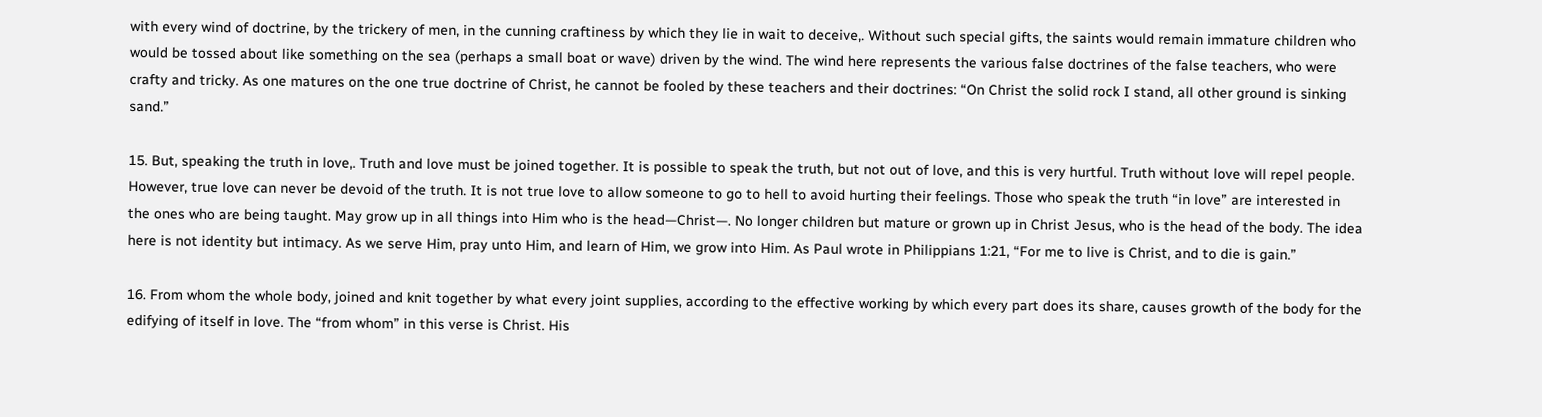with every wind of doctrine, by the trickery of men, in the cunning craftiness by which they lie in wait to deceive,. Without such special gifts, the saints would remain immature children who would be tossed about like something on the sea (perhaps a small boat or wave) driven by the wind. The wind here represents the various false doctrines of the false teachers, who were crafty and tricky. As one matures on the one true doctrine of Christ, he cannot be fooled by these teachers and their doctrines: “On Christ the solid rock I stand, all other ground is sinking sand.”

15. But, speaking the truth in love,. Truth and love must be joined together. It is possible to speak the truth, but not out of love, and this is very hurtful. Truth without love will repel people. However, true love can never be devoid of the truth. It is not true love to allow someone to go to hell to avoid hurting their feelings. Those who speak the truth “in love” are interested in the ones who are being taught. May grow up in all things into Him who is the head—Christ—. No longer children but mature or grown up in Christ Jesus, who is the head of the body. The idea here is not identity but intimacy. As we serve Him, pray unto Him, and learn of Him, we grow into Him. As Paul wrote in Philippians 1:21, “For me to live is Christ, and to die is gain.”

16. From whom the whole body, joined and knit together by what every joint supplies, according to the effective working by which every part does its share, causes growth of the body for the edifying of itself in love. The “from whom” in this verse is Christ. His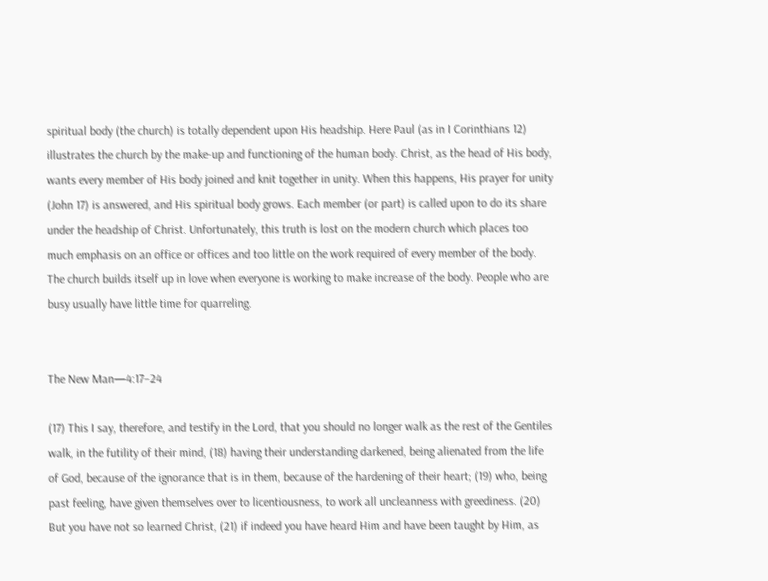spiritual body (the church) is totally dependent upon His headship. Here Paul (as in I Corinthians 12) illustrates the church by the make-up and functioning of the human body. Christ, as the head of His body, wants every member of His body joined and knit together in unity. When this happens, His prayer for unity (John 17) is answered, and His spiritual body grows. Each member (or part) is called upon to do its share under the headship of Christ. Unfortunately, this truth is lost on the modern church which places too much emphasis on an office or offices and too little on the work required of every member of the body. The church builds itself up in love when everyone is working to make increase of the body. People who are busy usually have little time for quarreling.


The New Man—4:17–24

(17) This I say, therefore, and testify in the Lord, that you should no longer walk as the rest of the Gentiles walk, in the futility of their mind, (18) having their understanding darkened, being alienated from the life of God, because of the ignorance that is in them, because of the hardening of their heart; (19) who, being past feeling, have given themselves over to licentiousness, to work all uncleanness with greediness. (20) But you have not so learned Christ, (21) if indeed you have heard Him and have been taught by Him, as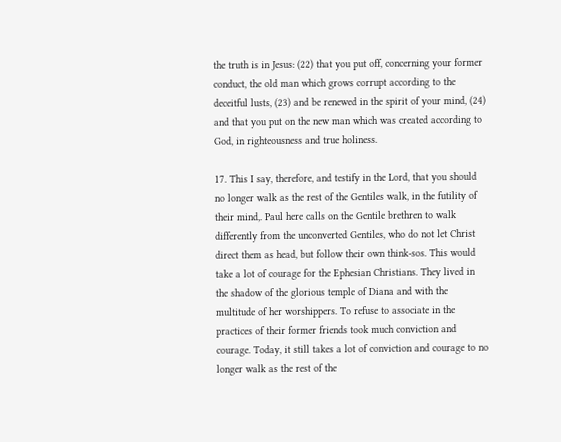the truth is in Jesus: (22) that you put off, concerning your former conduct, the old man which grows corrupt according to the deceitful lusts, (23) and be renewed in the spirit of your mind, (24) and that you put on the new man which was created according to God, in righteousness and true holiness.

17. This I say, therefore, and testify in the Lord, that you should no longer walk as the rest of the Gentiles walk, in the futility of their mind,. Paul here calls on the Gentile brethren to walk differently from the unconverted Gentiles, who do not let Christ direct them as head, but follow their own think-sos. This would take a lot of courage for the Ephesian Christians. They lived in the shadow of the glorious temple of Diana and with the multitude of her worshippers. To refuse to associate in the practices of their former friends took much conviction and courage. Today, it still takes a lot of conviction and courage to no longer walk as the rest of the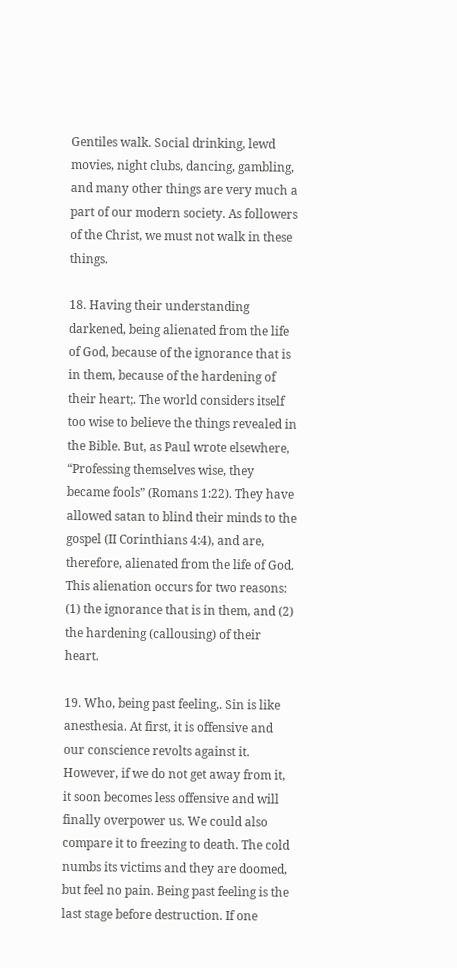Gentiles walk. Social drinking, lewd movies, night clubs, dancing, gambling, and many other things are very much a part of our modern society. As followers of the Christ, we must not walk in these things.

18. Having their understanding darkened, being alienated from the life of God, because of the ignorance that is in them, because of the hardening of their heart;. The world considers itself too wise to believe the things revealed in the Bible. But, as Paul wrote elsewhere, “Professing themselves wise, they became fools” (Romans 1:22). They have allowed satan to blind their minds to the gospel (II Corinthians 4:4), and are, therefore, alienated from the life of God. This alienation occurs for two reasons: (1) the ignorance that is in them, and (2) the hardening (callousing) of their heart.

19. Who, being past feeling,. Sin is like anesthesia. At first, it is offensive and our conscience revolts against it. However, if we do not get away from it, it soon becomes less offensive and will finally overpower us. We could also compare it to freezing to death. The cold numbs its victims and they are doomed, but feel no pain. Being past feeling is the last stage before destruction. If one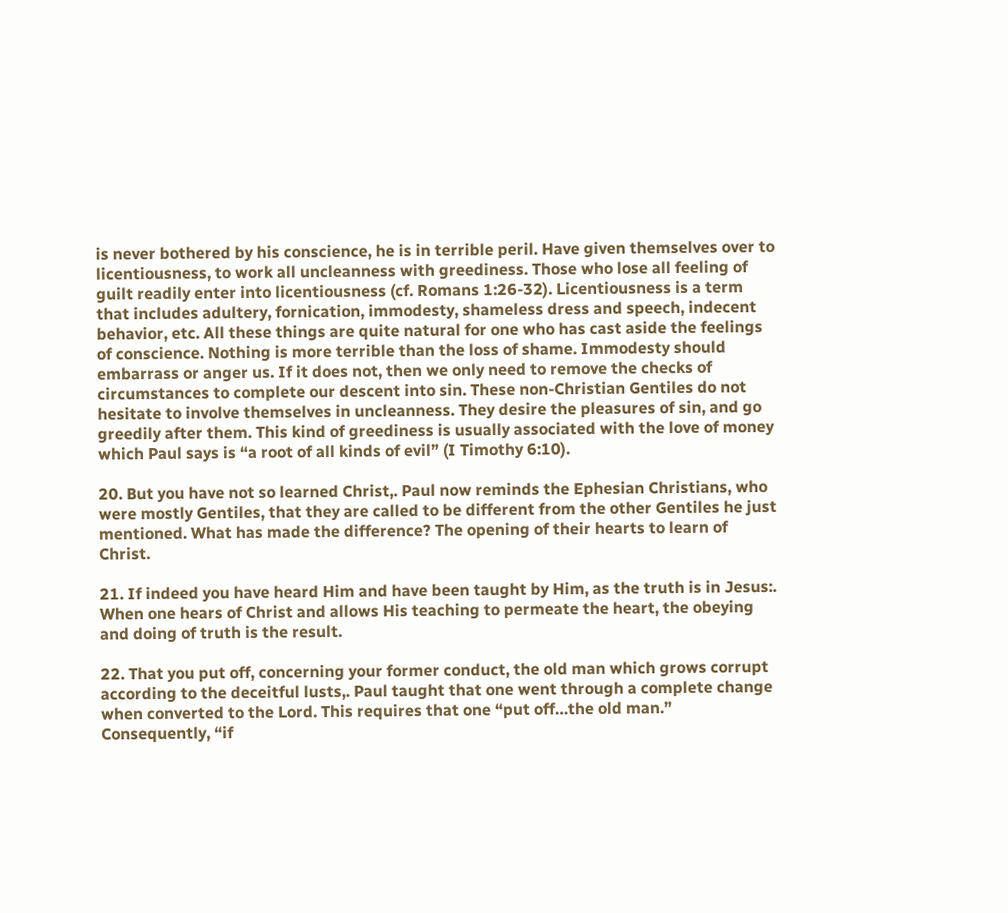is never bothered by his conscience, he is in terrible peril. Have given themselves over to licentiousness, to work all uncleanness with greediness. Those who lose all feeling of guilt readily enter into licentiousness (cf. Romans 1:26-32). Licentiousness is a term that includes adultery, fornication, immodesty, shameless dress and speech, indecent behavior, etc. All these things are quite natural for one who has cast aside the feelings of conscience. Nothing is more terrible than the loss of shame. Immodesty should embarrass or anger us. If it does not, then we only need to remove the checks of circumstances to complete our descent into sin. These non-Christian Gentiles do not hesitate to involve themselves in uncleanness. They desire the pleasures of sin, and go greedily after them. This kind of greediness is usually associated with the love of money which Paul says is “a root of all kinds of evil” (I Timothy 6:10).

20. But you have not so learned Christ,. Paul now reminds the Ephesian Christians, who were mostly Gentiles, that they are called to be different from the other Gentiles he just mentioned. What has made the difference? The opening of their hearts to learn of Christ.

21. If indeed you have heard Him and have been taught by Him, as the truth is in Jesus:. When one hears of Christ and allows His teaching to permeate the heart, the obeying and doing of truth is the result.

22. That you put off, concerning your former conduct, the old man which grows corrupt according to the deceitful lusts,. Paul taught that one went through a complete change when converted to the Lord. This requires that one “put off…the old man.” Consequently, “if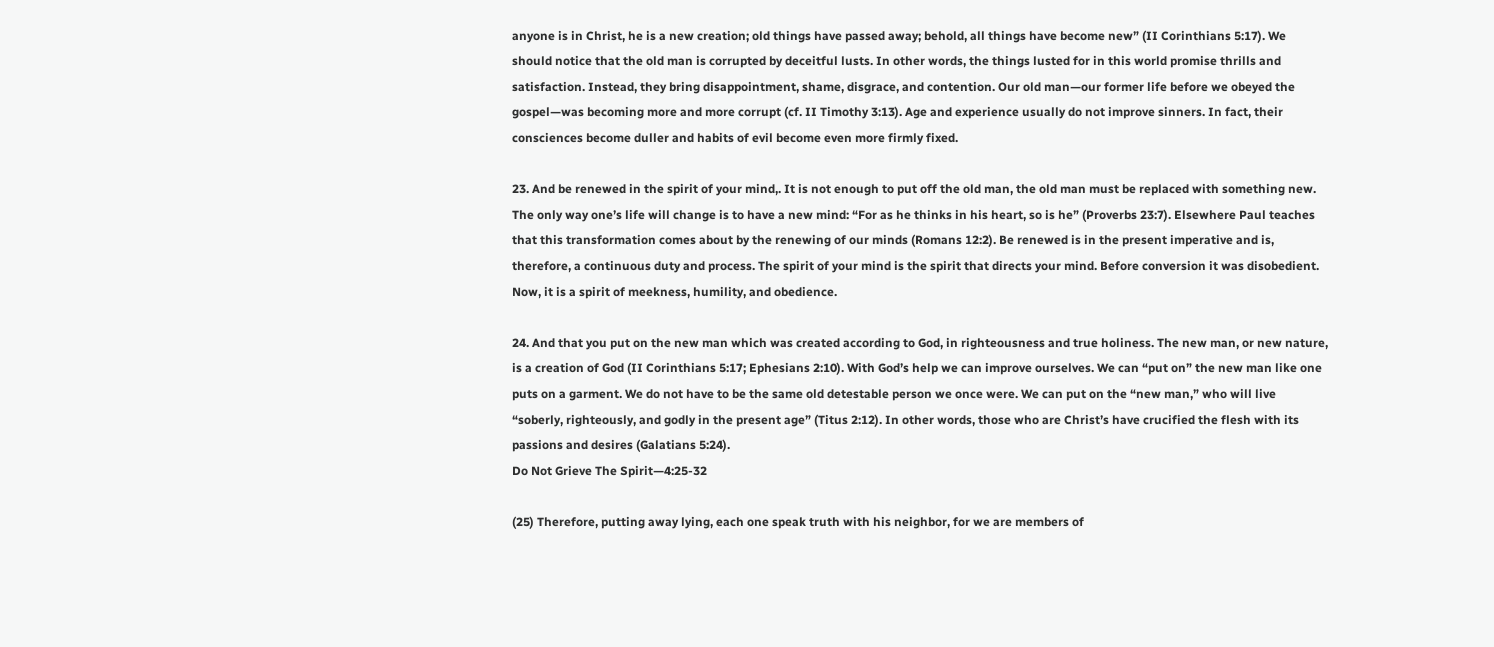anyone is in Christ, he is a new creation; old things have passed away; behold, all things have become new” (II Corinthians 5:17). We should notice that the old man is corrupted by deceitful lusts. In other words, the things lusted for in this world promise thrills and satisfaction. Instead, they bring disappointment, shame, disgrace, and contention. Our old man—our former life before we obeyed the gospel—was becoming more and more corrupt (cf. II Timothy 3:13). Age and experience usually do not improve sinners. In fact, their consciences become duller and habits of evil become even more firmly fixed.

23. And be renewed in the spirit of your mind,. It is not enough to put off the old man, the old man must be replaced with something new. The only way one’s life will change is to have a new mind: “For as he thinks in his heart, so is he” (Proverbs 23:7). Elsewhere Paul teaches that this transformation comes about by the renewing of our minds (Romans 12:2). Be renewed is in the present imperative and is, therefore, a continuous duty and process. The spirit of your mind is the spirit that directs your mind. Before conversion it was disobedient. Now, it is a spirit of meekness, humility, and obedience.

24. And that you put on the new man which was created according to God, in righteousness and true holiness. The new man, or new nature, is a creation of God (II Corinthians 5:17; Ephesians 2:10). With God’s help we can improve ourselves. We can “put on” the new man like one puts on a garment. We do not have to be the same old detestable person we once were. We can put on the “new man,” who will live “soberly, righteously, and godly in the present age” (Titus 2:12). In other words, those who are Christ’s have crucified the flesh with its passions and desires (Galatians 5:24).
Do Not Grieve The Spirit—4:25-32

(25) Therefore, putting away lying, each one speak truth with his neighbor, for we are members of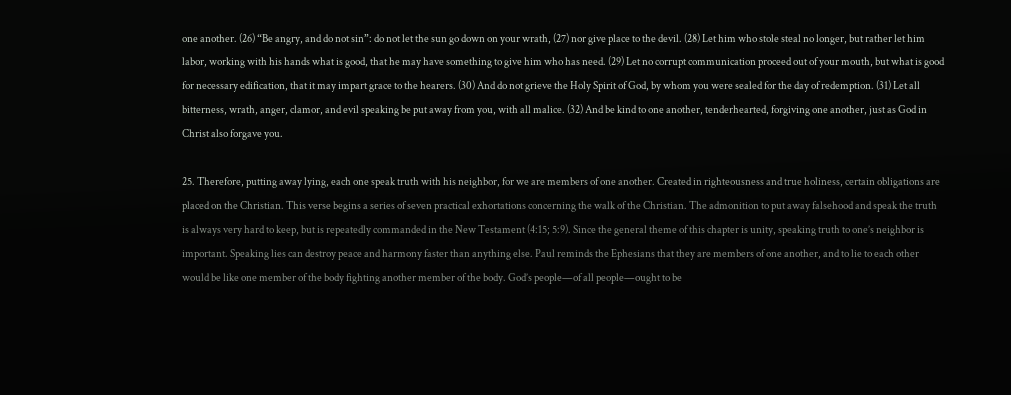one another. (26) “Be angry, and do not sin”: do not let the sun go down on your wrath, (27) nor give place to the devil. (28) Let him who stole steal no longer, but rather let him labor, working with his hands what is good, that he may have something to give him who has need. (29) Let no corrupt communication proceed out of your mouth, but what is good for necessary edification, that it may impart grace to the hearers. (30) And do not grieve the Holy Spirit of God, by whom you were sealed for the day of redemption. (31) Let all bitterness, wrath, anger, clamor, and evil speaking be put away from you, with all malice. (32) And be kind to one another, tenderhearted, forgiving one another, just as God in Christ also forgave you.

25. Therefore, putting away lying, each one speak truth with his neighbor, for we are members of one another. Created in righteousness and true holiness, certain obligations are placed on the Christian. This verse begins a series of seven practical exhortations concerning the walk of the Christian. The admonition to put away falsehood and speak the truth is always very hard to keep, but is repeatedly commanded in the New Testament (4:15; 5:9). Since the general theme of this chapter is unity, speaking truth to one’s neighbor is important. Speaking lies can destroy peace and harmony faster than anything else. Paul reminds the Ephesians that they are members of one another, and to lie to each other would be like one member of the body fighting another member of the body. God’s people—of all people—ought to be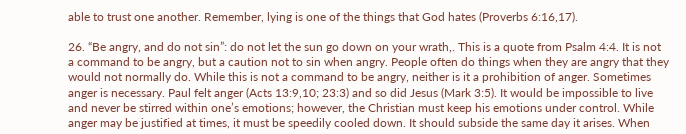able to trust one another. Remember, lying is one of the things that God hates (Proverbs 6:16,17).

26. “Be angry, and do not sin”: do not let the sun go down on your wrath,. This is a quote from Psalm 4:4. It is not a command to be angry, but a caution not to sin when angry. People often do things when they are angry that they would not normally do. While this is not a command to be angry, neither is it a prohibition of anger. Sometimes anger is necessary. Paul felt anger (Acts 13:9,10; 23:3) and so did Jesus (Mark 3:5). It would be impossible to live and never be stirred within one’s emotions; however, the Christian must keep his emotions under control. While anger may be justified at times, it must be speedily cooled down. It should subside the same day it arises. When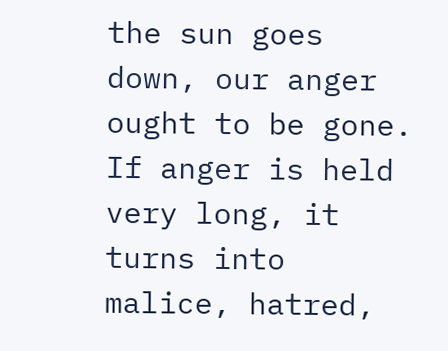the sun goes down, our anger ought to be gone. If anger is held very long, it turns into malice, hatred,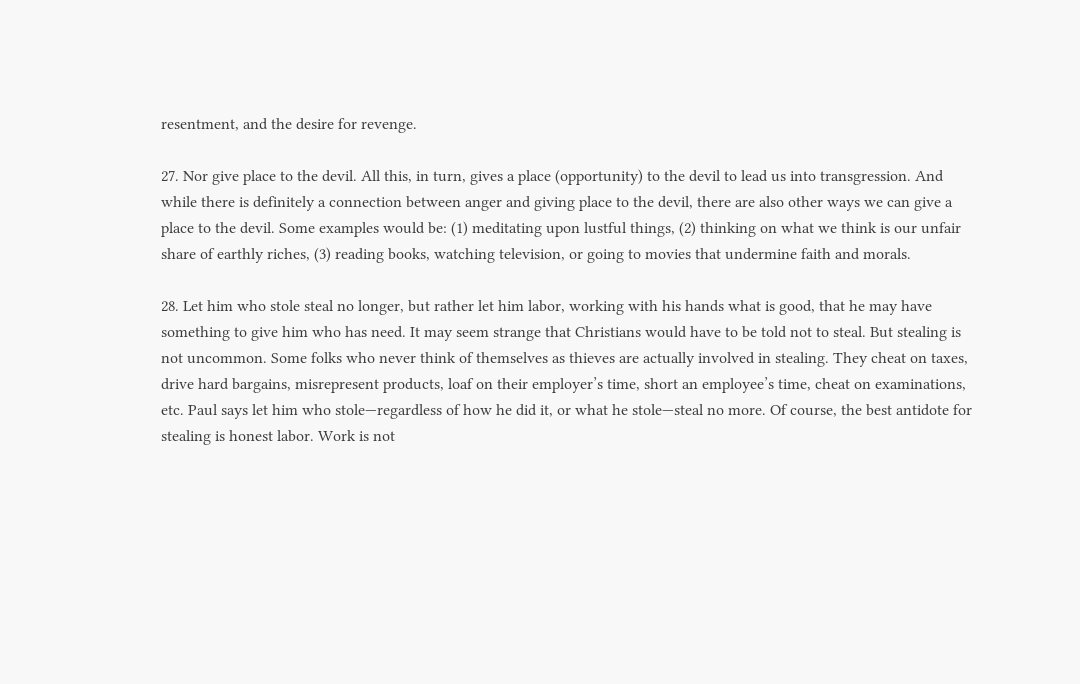resentment, and the desire for revenge.

27. Nor give place to the devil. All this, in turn, gives a place (opportunity) to the devil to lead us into transgression. And while there is definitely a connection between anger and giving place to the devil, there are also other ways we can give a place to the devil. Some examples would be: (1) meditating upon lustful things, (2) thinking on what we think is our unfair share of earthly riches, (3) reading books, watching television, or going to movies that undermine faith and morals.

28. Let him who stole steal no longer, but rather let him labor, working with his hands what is good, that he may have something to give him who has need. It may seem strange that Christians would have to be told not to steal. But stealing is not uncommon. Some folks who never think of themselves as thieves are actually involved in stealing. They cheat on taxes, drive hard bargains, misrepresent products, loaf on their employer’s time, short an employee’s time, cheat on examinations, etc. Paul says let him who stole—regardless of how he did it, or what he stole—steal no more. Of course, the best antidote for stealing is honest labor. Work is not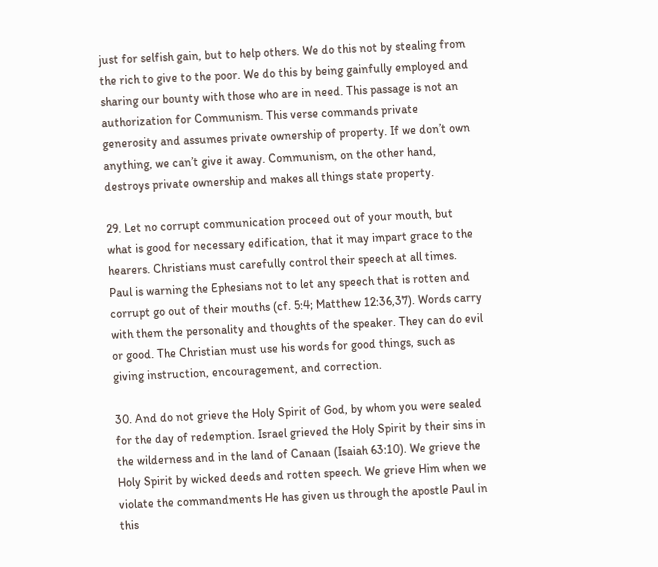just for selfish gain, but to help others. We do this not by stealing from the rich to give to the poor. We do this by being gainfully employed and sharing our bounty with those who are in need. This passage is not an authorization for Communism. This verse commands private generosity and assumes private ownership of property. If we don’t own anything, we can’t give it away. Communism, on the other hand, destroys private ownership and makes all things state property.

29. Let no corrupt communication proceed out of your mouth, but what is good for necessary edification, that it may impart grace to the hearers. Christians must carefully control their speech at all times. Paul is warning the Ephesians not to let any speech that is rotten and corrupt go out of their mouths (cf. 5:4; Matthew 12:36,37). Words carry with them the personality and thoughts of the speaker. They can do evil or good. The Christian must use his words for good things, such as giving instruction, encouragement, and correction.

30. And do not grieve the Holy Spirit of God, by whom you were sealed for the day of redemption. Israel grieved the Holy Spirit by their sins in the wilderness and in the land of Canaan (Isaiah 63:10). We grieve the Holy Spirit by wicked deeds and rotten speech. We grieve Him when we violate the commandments He has given us through the apostle Paul in this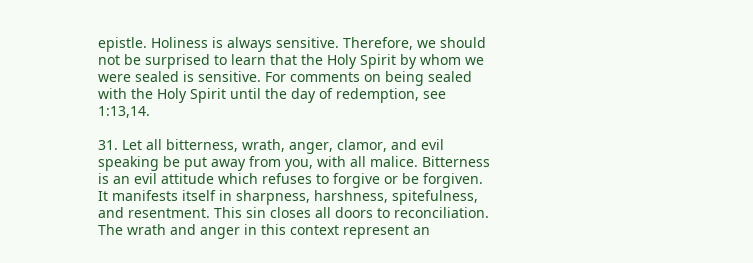epistle. Holiness is always sensitive. Therefore, we should not be surprised to learn that the Holy Spirit by whom we were sealed is sensitive. For comments on being sealed with the Holy Spirit until the day of redemption, see 1:13,14.

31. Let all bitterness, wrath, anger, clamor, and evil speaking be put away from you, with all malice. Bitterness is an evil attitude which refuses to forgive or be forgiven. It manifests itself in sharpness, harshness, spitefulness, and resentment. This sin closes all doors to reconciliation. The wrath and anger in this context represent an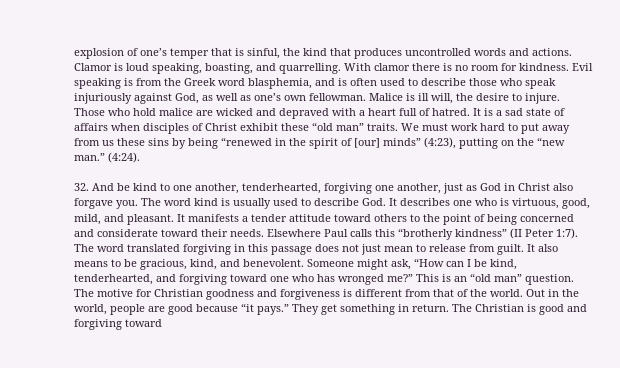explosion of one’s temper that is sinful, the kind that produces uncontrolled words and actions. Clamor is loud speaking, boasting, and quarrelling. With clamor there is no room for kindness. Evil speaking is from the Greek word blasphemia, and is often used to describe those who speak injuriously against God, as well as one’s own fellowman. Malice is ill will, the desire to injure. Those who hold malice are wicked and depraved with a heart full of hatred. It is a sad state of affairs when disciples of Christ exhibit these “old man” traits. We must work hard to put away from us these sins by being “renewed in the spirit of [our] minds” (4:23), putting on the “new man.” (4:24).

32. And be kind to one another, tenderhearted, forgiving one another, just as God in Christ also forgave you. The word kind is usually used to describe God. It describes one who is virtuous, good, mild, and pleasant. It manifests a tender attitude toward others to the point of being concerned and considerate toward their needs. Elsewhere Paul calls this “brotherly kindness” (II Peter 1:7). The word translated forgiving in this passage does not just mean to release from guilt. It also means to be gracious, kind, and benevolent. Someone might ask, “How can I be kind, tenderhearted, and forgiving toward one who has wronged me?” This is an “old man” question. The motive for Christian goodness and forgiveness is different from that of the world. Out in the world, people are good because “it pays.” They get something in return. The Christian is good and forgiving toward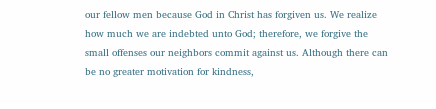our fellow men because God in Christ has forgiven us. We realize how much we are indebted unto God; therefore, we forgive the small offenses our neighbors commit against us. Although there can be no greater motivation for kindness,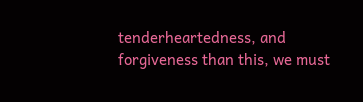tenderheartedness, and forgiveness than this, we must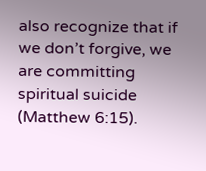also recognize that if we don’t forgive, we are committing spiritual suicide (Matthew 6:15).